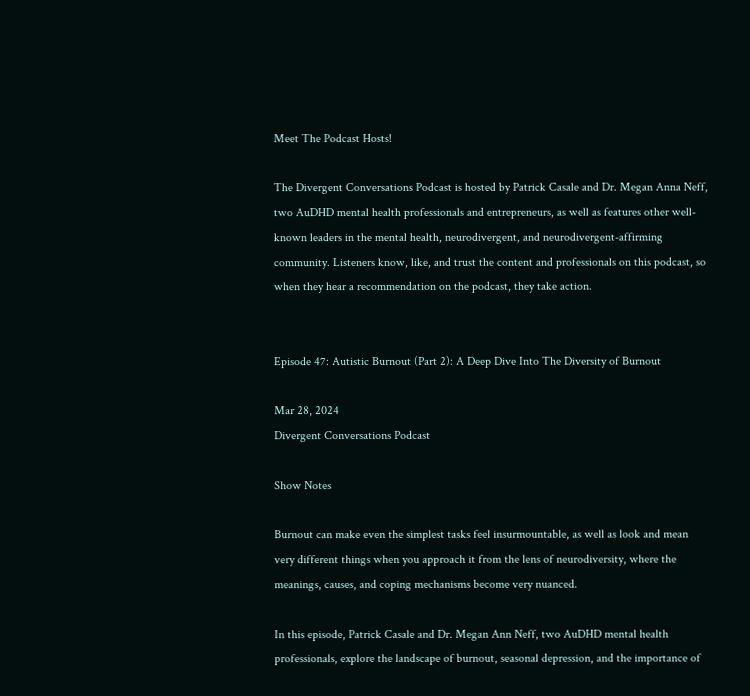Meet The Podcast Hosts!

The Divergent Conversations Podcast is hosted by Patrick Casale and Dr. Megan Anna Neff, two AuDHD mental health professionals and entrepreneurs, as well as features other well-known leaders in the mental health, neurodivergent, and neurodivergent-affirming community. Listeners know, like, and trust the content and professionals on this podcast, so when they hear a recommendation on the podcast, they take action.


Episode 47: Autistic Burnout (Part 2): A Deep Dive Into The Diversity of Burnout

Mar 28, 2024
Divergent Conversations Podcast

Show Notes

Burnout can make even the simplest tasks feel insurmountable, as well as look and mean very different things when you approach it from the lens of neurodiversity, where the meanings, causes, and coping mechanisms become very nuanced.

In this episode, Patrick Casale and Dr. Megan Ann Neff, two AuDHD mental health professionals, explore the landscape of burnout, seasonal depression, and the importance of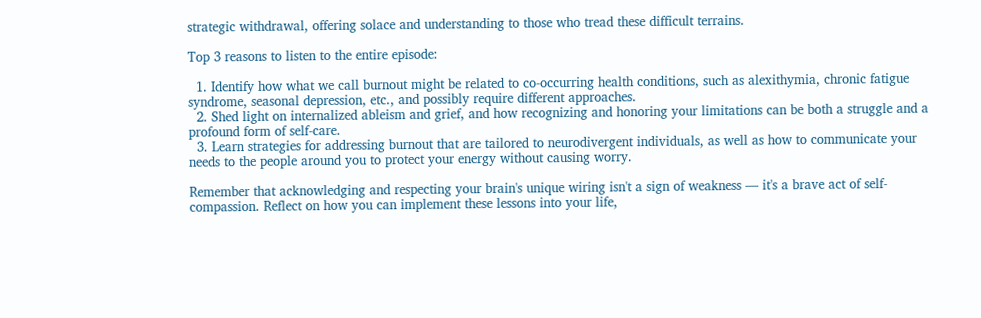strategic withdrawal, offering solace and understanding to those who tread these difficult terrains.

Top 3 reasons to listen to the entire episode:

  1. Identify how what we call burnout might be related to co-occurring health conditions, such as alexithymia, chronic fatigue syndrome, seasonal depression, etc., and possibly require different approaches.
  2. Shed light on internalized ableism and grief, and how recognizing and honoring your limitations can be both a struggle and a profound form of self-care.
  3. Learn strategies for addressing burnout that are tailored to neurodivergent individuals, as well as how to communicate your needs to the people around you to protect your energy without causing worry.

Remember that acknowledging and respecting your brain's unique wiring isn't a sign of weakness — it's a brave act of self-compassion. Reflect on how you can implement these lessons into your life,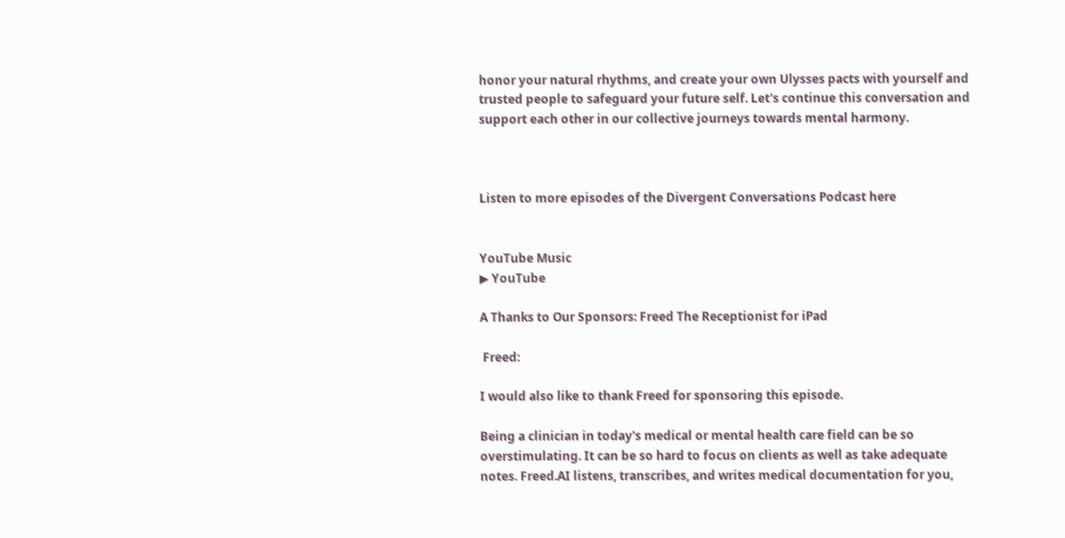honor your natural rhythms, and create your own Ulysses pacts with yourself and trusted people to safeguard your future self. Let's continue this conversation and support each other in our collective journeys towards mental harmony.



Listen to more episodes of the Divergent Conversations Podcast here


YouTube Music
▶ YouTube

A Thanks to Our Sponsors: Freed The Receptionist for iPad

 Freed:

I would also like to thank Freed for sponsoring this episode.

Being a clinician in today's medical or mental health care field can be so overstimulating. It can be so hard to focus on clients as well as take adequate notes. Freed.AI listens, transcribes, and writes medical documentation for you,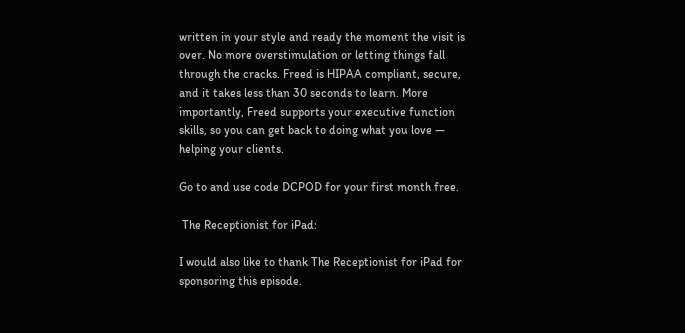written in your style and ready the moment the visit is over. No more overstimulation or letting things fall through the cracks. Freed is HIPAA compliant, secure, and it takes less than 30 seconds to learn. More importantly, Freed supports your executive function skills, so you can get back to doing what you love — helping your clients.

Go to and use code DCPOD for your first month free.

 The Receptionist for iPad:

I would also like to thank The Receptionist for iPad for sponsoring this episode.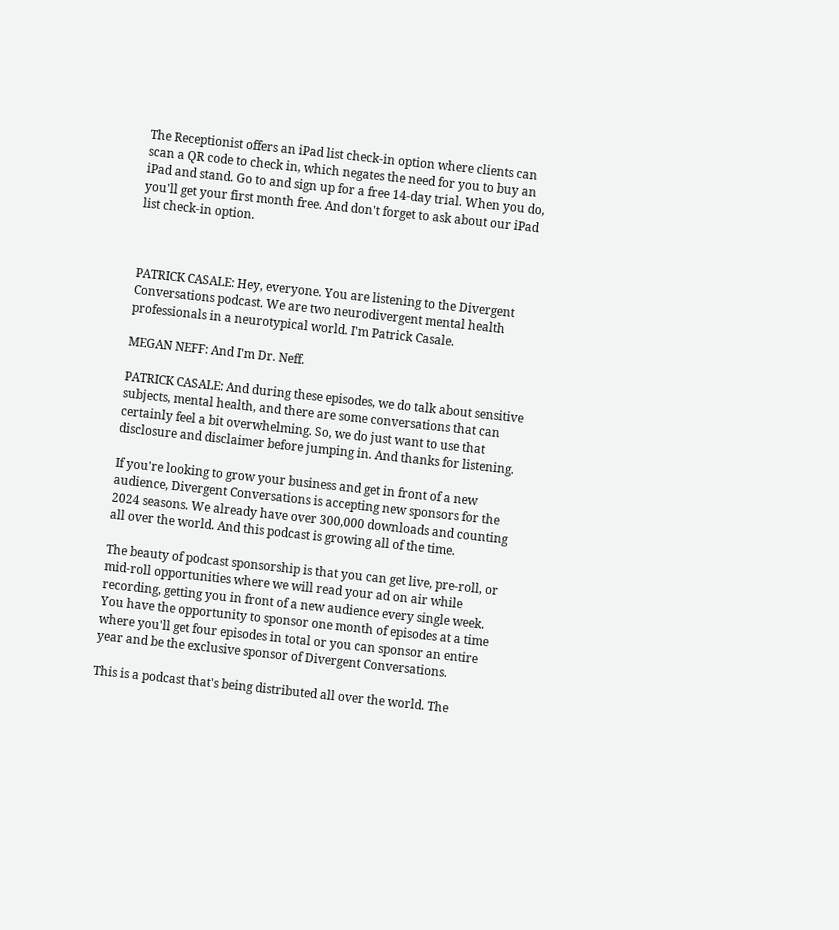The Receptionist offers an iPad list check-in option where clients can scan a QR code to check in, which negates the need for you to buy an iPad and stand. Go to and sign up for a free 14-day trial. When you do, you'll get your first month free. And don't forget to ask about our iPad list check-in option.



PATRICK CASALE: Hey, everyone. You are listening to the Divergent Conversations podcast. We are two neurodivergent mental health professionals in a neurotypical world. I'm Patrick Casale.

MEGAN NEFF: And I'm Dr. Neff.

PATRICK CASALE: And during these episodes, we do talk about sensitive subjects, mental health, and there are some conversations that can certainly feel a bit overwhelming. So, we do just want to use that disclosure and disclaimer before jumping in. And thanks for listening.

If you're looking to grow your business and get in front of a new audience, Divergent Conversations is accepting new sponsors for the 2024 seasons. We already have over 300,000 downloads and counting all over the world. And this podcast is growing all of the time.

The beauty of podcast sponsorship is that you can get live, pre-roll, or mid-roll opportunities where we will read your ad on air while recording, getting you in front of a new audience every single week. You have the opportunity to sponsor one month of episodes at a time where you'll get four episodes in total or you can sponsor an entire year and be the exclusive sponsor of Divergent Conversations.

This is a podcast that's being distributed all over the world. The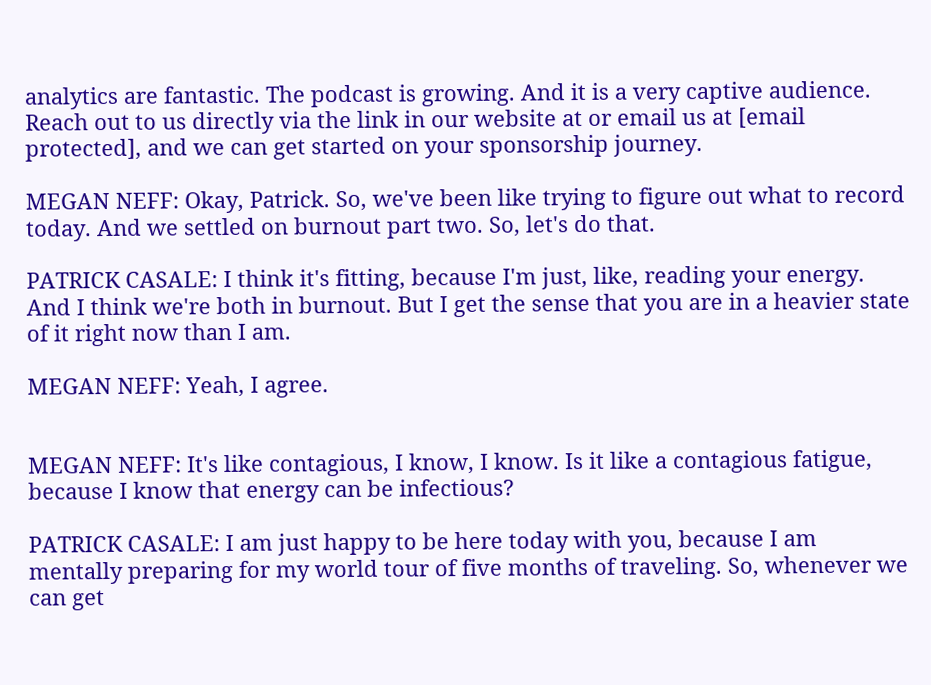analytics are fantastic. The podcast is growing. And it is a very captive audience. Reach out to us directly via the link in our website at or email us at [email protected], and we can get started on your sponsorship journey.

MEGAN NEFF: Okay, Patrick. So, we've been like trying to figure out what to record today. And we settled on burnout part two. So, let's do that.

PATRICK CASALE: I think it's fitting, because I'm just, like, reading your energy. And I think we're both in burnout. But I get the sense that you are in a heavier state of it right now than I am.

MEGAN NEFF: Yeah, I agree.


MEGAN NEFF: It's like contagious, I know, I know. Is it like a contagious fatigue, because I know that energy can be infectious?

PATRICK CASALE: I am just happy to be here today with you, because I am mentally preparing for my world tour of five months of traveling. So, whenever we can get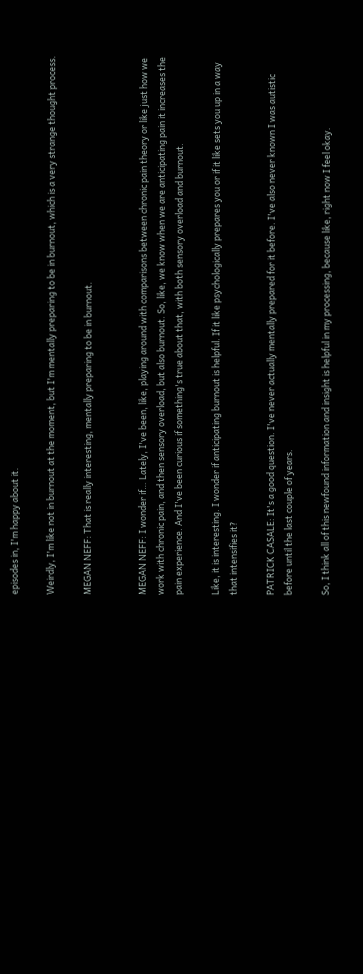episodes in, I'm happy about it.

Weirdly, I'm like not in burnout at the moment, but I'm mentally preparing to be in burnout, which is a very strange thought process.

MEGAN NEFF: That is really interesting, mentally preparing to be in burnout.


MEGAN NEFF: I wonder if… Lately, I've been, like, playing around with comparisons between chronic pain theory or like just how we work with chronic pain, and then sensory overload, but also burnout. So, like, we know when we are anticipating pain it increases the pain experience. And I've been curious if something's true about that, with both sensory overload and burnout.

Like, it is interesting. I wonder if anticipating burnout is helpful. If it like psychologically prepares you or if it like sets you up in a way that intensifies it?

PATRICK CASALE: It's a good question. I've never actually mentally prepared for it before. I've also never known I was autistic before until the last couple of years.

So, I think all of this newfound information and insight is helpful in my processing, because like, right now I feel okay.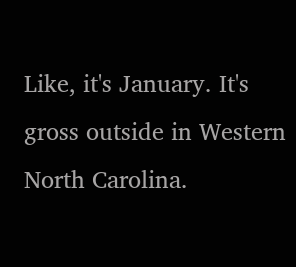Like, it's January. It's gross outside in Western North Carolina.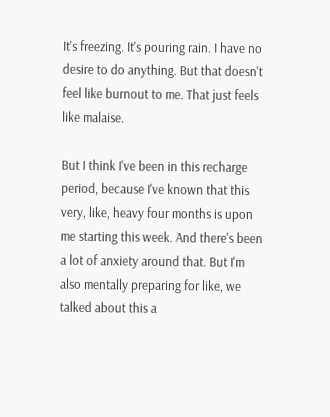It's freezing. It's pouring rain. I have no desire to do anything. But that doesn't feel like burnout to me. That just feels like malaise.

But I think I've been in this recharge period, because I've known that this very, like, heavy four months is upon me starting this week. And there's been a lot of anxiety around that. But I'm also mentally preparing for like, we talked about this a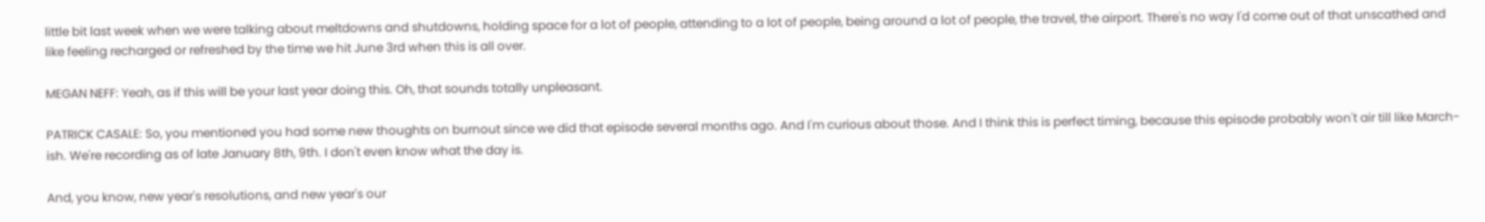little bit last week when we were talking about meltdowns and shutdowns, holding space for a lot of people, attending to a lot of people, being around a lot of people, the travel, the airport. There's no way I'd come out of that unscathed and like feeling recharged or refreshed by the time we hit June 3rd when this is all over.

MEGAN NEFF: Yeah, as if this will be your last year doing this. Oh, that sounds totally unpleasant.

PATRICK CASALE: So, you mentioned you had some new thoughts on burnout since we did that episode several months ago. And I'm curious about those. And I think this is perfect timing, because this episode probably won't air till like March-ish. We're recording as of late January 8th, 9th. I don't even know what the day is.

And, you know, new year's resolutions, and new year's our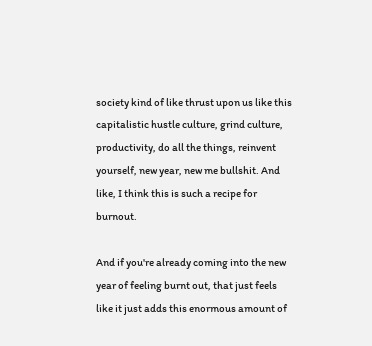society kind of like thrust upon us like this capitalistic hustle culture, grind culture, productivity, do all the things, reinvent yourself, new year, new me bullshit. And like, I think this is such a recipe for burnout.

And if you're already coming into the new year of feeling burnt out, that just feels like it just adds this enormous amount of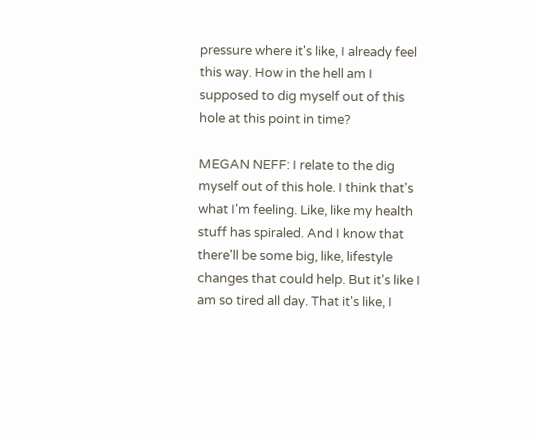pressure where it's like, I already feel this way. How in the hell am I supposed to dig myself out of this hole at this point in time?

MEGAN NEFF: I relate to the dig myself out of this hole. I think that's what I'm feeling. Like, like my health stuff has spiraled. And I know that there'll be some big, like, lifestyle changes that could help. But it's like I am so tired all day. That it's like, I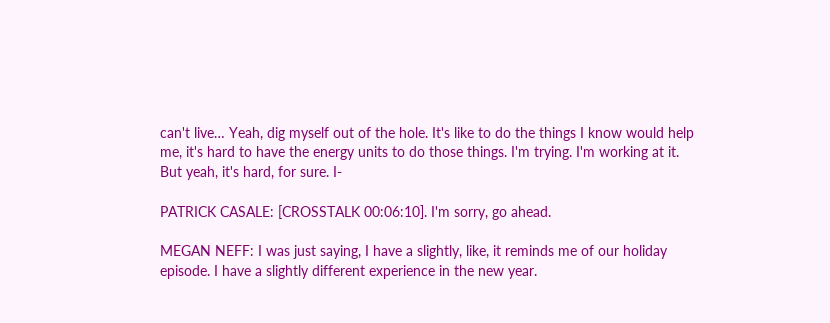can't live… Yeah, dig myself out of the hole. It's like to do the things I know would help me, it's hard to have the energy units to do those things. I'm trying. I'm working at it. But yeah, it's hard, for sure. I-

PATRICK CASALE: [CROSSTALK 00:06:10]. I'm sorry, go ahead.

MEGAN NEFF: I was just saying, I have a slightly, like, it reminds me of our holiday episode. I have a slightly different experience in the new year.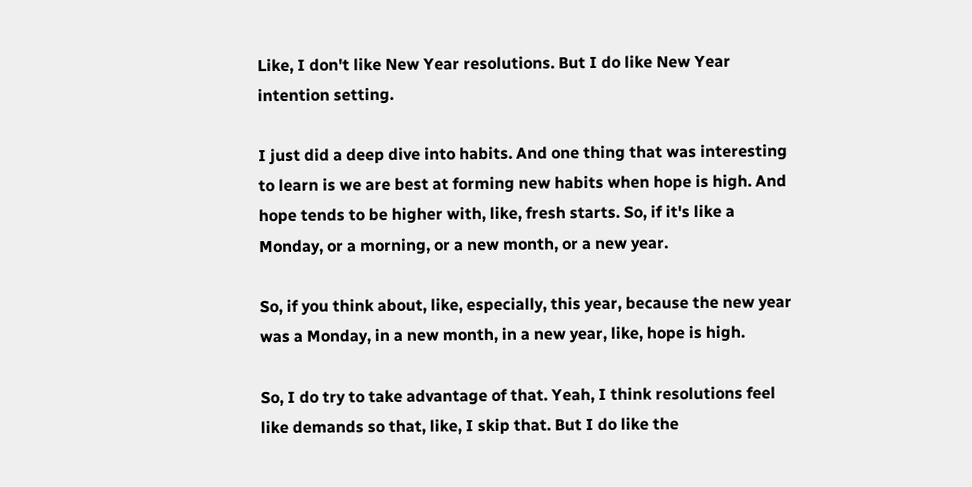Like, I don't like New Year resolutions. But I do like New Year intention setting.

I just did a deep dive into habits. And one thing that was interesting to learn is we are best at forming new habits when hope is high. And hope tends to be higher with, like, fresh starts. So, if it's like a Monday, or a morning, or a new month, or a new year.

So, if you think about, like, especially, this year, because the new year was a Monday, in a new month, in a new year, like, hope is high.

So, I do try to take advantage of that. Yeah, I think resolutions feel like demands so that, like, I skip that. But I do like the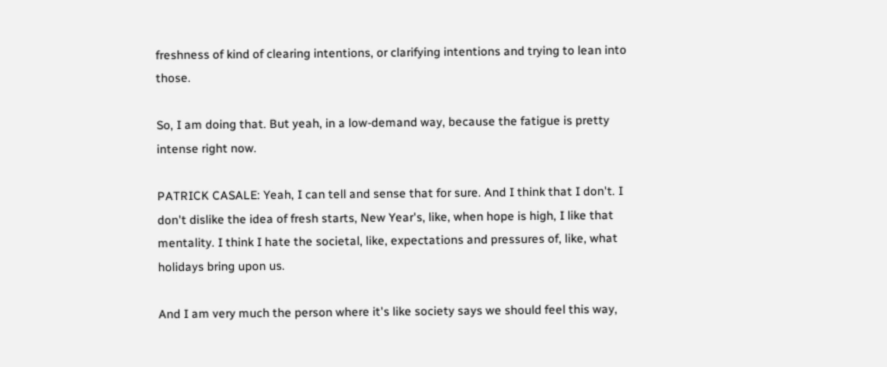freshness of kind of clearing intentions, or clarifying intentions and trying to lean into those.

So, I am doing that. But yeah, in a low-demand way, because the fatigue is pretty intense right now.

PATRICK CASALE: Yeah, I can tell and sense that for sure. And I think that I don't. I don't dislike the idea of fresh starts, New Year's, like, when hope is high, I like that mentality. I think I hate the societal, like, expectations and pressures of, like, what holidays bring upon us.

And I am very much the person where it's like society says we should feel this way,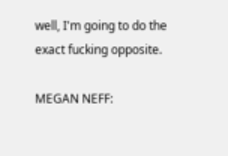well, I'm going to do the exact fucking opposite.

MEGAN NEFF: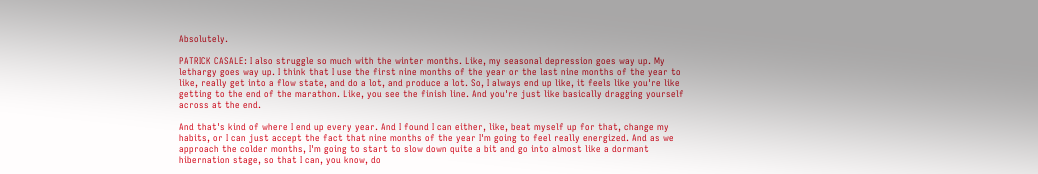Absolutely.

PATRICK CASALE: I also struggle so much with the winter months. Like, my seasonal depression goes way up. My lethargy goes way up. I think that I use the first nine months of the year or the last nine months of the year to like, really get into a flow state, and do a lot, and produce a lot. So, I always end up like, it feels like you're like getting to the end of the marathon. Like, you see the finish line. And you're just like basically dragging yourself across at the end.

And that's kind of where I end up every year. And I found I can either, like, beat myself up for that, change my habits, or I can just accept the fact that nine months of the year I'm going to feel really energized. And as we approach the colder months, I'm going to start to slow down quite a bit and go into almost like a dormant hibernation stage, so that I can, you know, do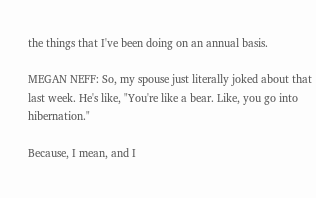the things that I've been doing on an annual basis.

MEGAN NEFF: So, my spouse just literally joked about that last week. He's like, "You're like a bear. Like, you go into hibernation."

Because, I mean, and I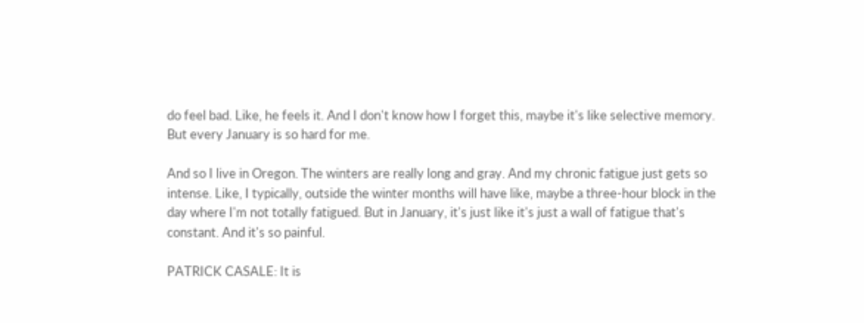do feel bad. Like, he feels it. And I don't know how I forget this, maybe it's like selective memory. But every January is so hard for me.

And so I live in Oregon. The winters are really long and gray. And my chronic fatigue just gets so intense. Like, I typically, outside the winter months will have like, maybe a three-hour block in the day where I'm not totally fatigued. But in January, it's just like it's just a wall of fatigue that's constant. And it's so painful.

PATRICK CASALE: It is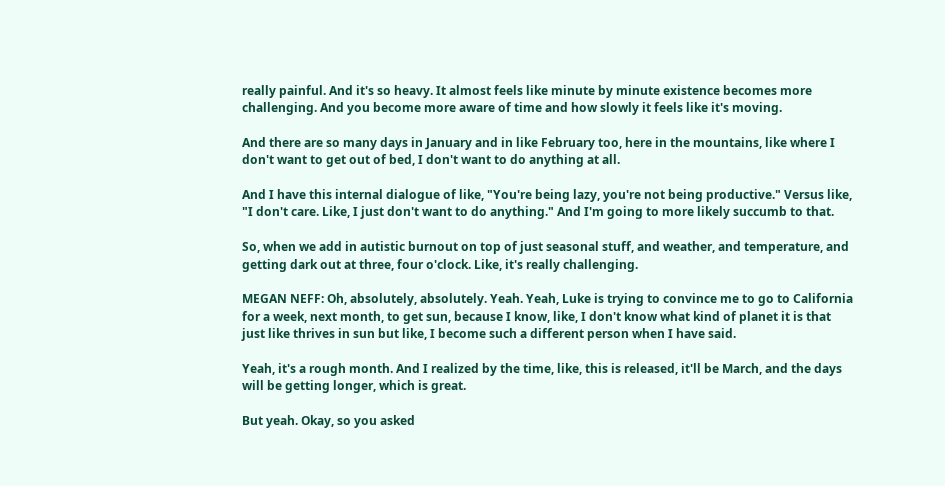really painful. And it's so heavy. It almost feels like minute by minute existence becomes more challenging. And you become more aware of time and how slowly it feels like it's moving.

And there are so many days in January and in like February too, here in the mountains, like where I don't want to get out of bed, I don't want to do anything at all.

And I have this internal dialogue of like, "You're being lazy, you're not being productive." Versus like, "I don't care. Like, I just don't want to do anything." And I'm going to more likely succumb to that.

So, when we add in autistic burnout on top of just seasonal stuff, and weather, and temperature, and getting dark out at three, four o'clock. Like, it's really challenging.

MEGAN NEFF: Oh, absolutely, absolutely. Yeah. Yeah, Luke is trying to convince me to go to California for a week, next month, to get sun, because I know, like, I don't know what kind of planet it is that just like thrives in sun but like, I become such a different person when I have said.

Yeah, it's a rough month. And I realized by the time, like, this is released, it'll be March, and the days will be getting longer, which is great.

But yeah. Okay, so you asked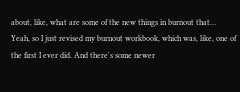about, like, what are some of the new things in burnout that… Yeah, so I just revised my burnout workbook, which was, like, one of the first I ever did. And there's some newer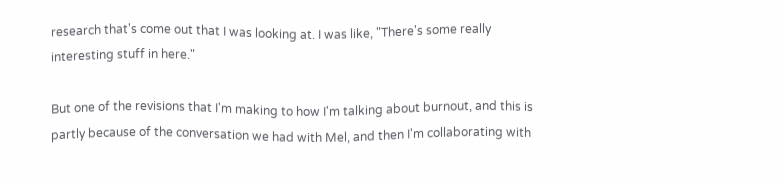research that's come out that I was looking at. I was like, "There's some really interesting stuff in here."

But one of the revisions that I'm making to how I'm talking about burnout, and this is partly because of the conversation we had with Mel, and then I'm collaborating with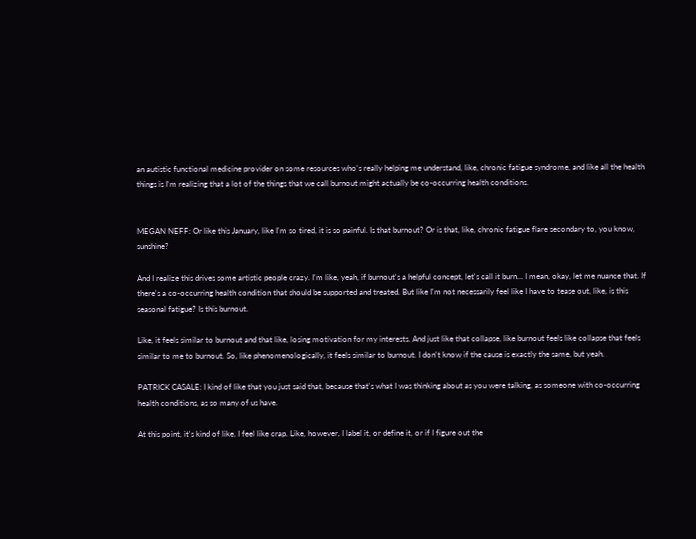an autistic functional medicine provider on some resources who's really helping me understand, like, chronic fatigue syndrome, and like all the health things is I'm realizing that a lot of the things that we call burnout might actually be co-occurring health conditions.


MEGAN NEFF: Or like this January, like I'm so tired, it is so painful. Is that burnout? Or is that, like, chronic fatigue flare secondary to, you know, sunshine?

And I realize this drives some artistic people crazy. I'm like, yeah, if burnout's a helpful concept, let's call it burn… I mean, okay, let me nuance that. If there's a co-occurring health condition that should be supported and treated. But like I'm not necessarily feel like I have to tease out, like, is this seasonal fatigue? Is this burnout.

Like, it feels similar to burnout and that like, losing motivation for my interests. And just like that collapse, like burnout feels like collapse that feels similar to me to burnout. So, like phenomenologically, it feels similar to burnout. I don't know if the cause is exactly the same, but yeah.

PATRICK CASALE: I kind of like that you just said that, because that's what I was thinking about as you were talking, as someone with co-occurring health conditions, as so many of us have.

At this point, it's kind of like, I feel like crap. Like, however, I label it, or define it, or if I figure out the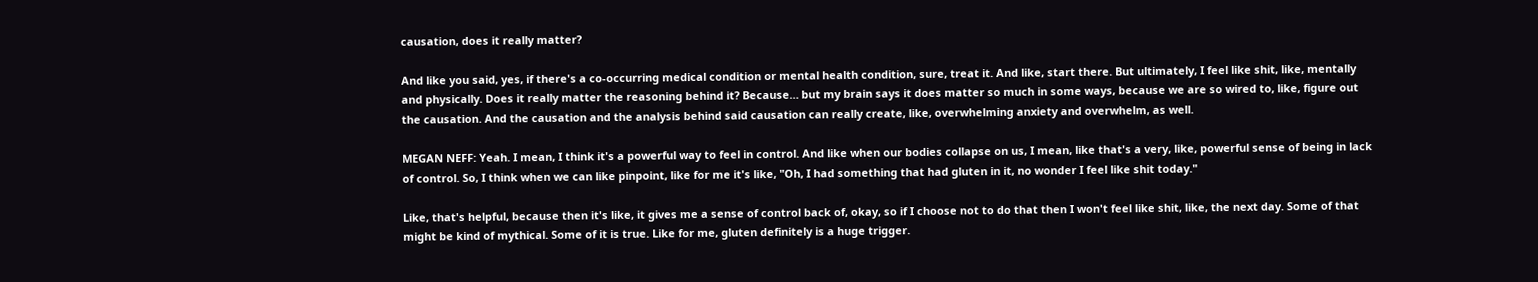causation, does it really matter?

And like you said, yes, if there's a co-occurring medical condition or mental health condition, sure, treat it. And like, start there. But ultimately, I feel like shit, like, mentally and physically. Does it really matter the reasoning behind it? Because… but my brain says it does matter so much in some ways, because we are so wired to, like, figure out the causation. And the causation and the analysis behind said causation can really create, like, overwhelming anxiety and overwhelm, as well.

MEGAN NEFF: Yeah. I mean, I think it's a powerful way to feel in control. And like when our bodies collapse on us, I mean, like that's a very, like, powerful sense of being in lack of control. So, I think when we can like pinpoint, like for me it's like, "Oh, I had something that had gluten in it, no wonder I feel like shit today."

Like, that's helpful, because then it's like, it gives me a sense of control back of, okay, so if I choose not to do that then I won't feel like shit, like, the next day. Some of that might be kind of mythical. Some of it is true. Like for me, gluten definitely is a huge trigger.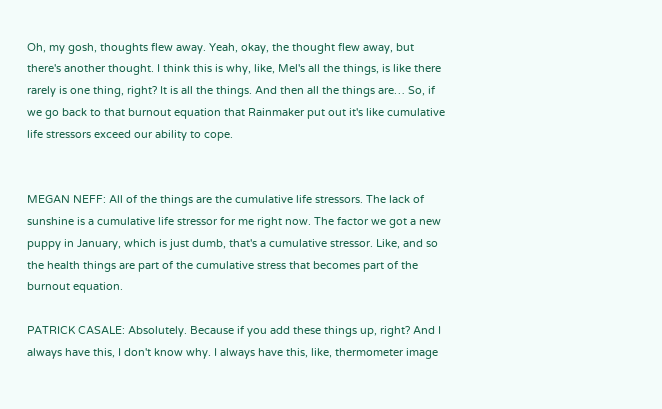Oh, my gosh, thoughts flew away. Yeah, okay, the thought flew away, but there's another thought. I think this is why, like, Mel's all the things, is like there rarely is one thing, right? It is all the things. And then all the things are… So, if we go back to that burnout equation that Rainmaker put out it's like cumulative life stressors exceed our ability to cope.


MEGAN NEFF: All of the things are the cumulative life stressors. The lack of sunshine is a cumulative life stressor for me right now. The factor we got a new puppy in January, which is just dumb, that's a cumulative stressor. Like, and so the health things are part of the cumulative stress that becomes part of the burnout equation.

PATRICK CASALE: Absolutely. Because if you add these things up, right? And I always have this, I don't know why. I always have this, like, thermometer image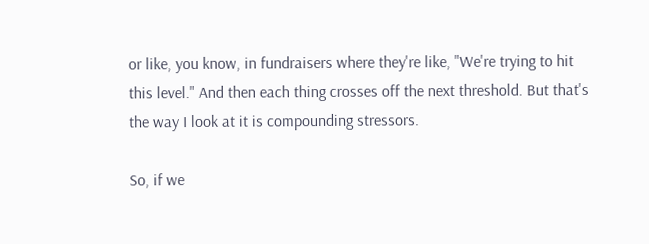or like, you know, in fundraisers where they're like, "We're trying to hit this level." And then each thing crosses off the next threshold. But that's the way I look at it is compounding stressors.

So, if we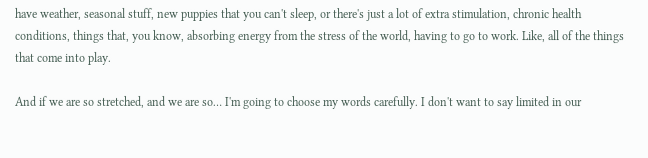have weather, seasonal stuff, new puppies that you can't sleep, or there's just a lot of extra stimulation, chronic health conditions, things that, you know, absorbing energy from the stress of the world, having to go to work. Like, all of the things that come into play.

And if we are so stretched, and we are so… I'm going to choose my words carefully. I don't want to say limited in our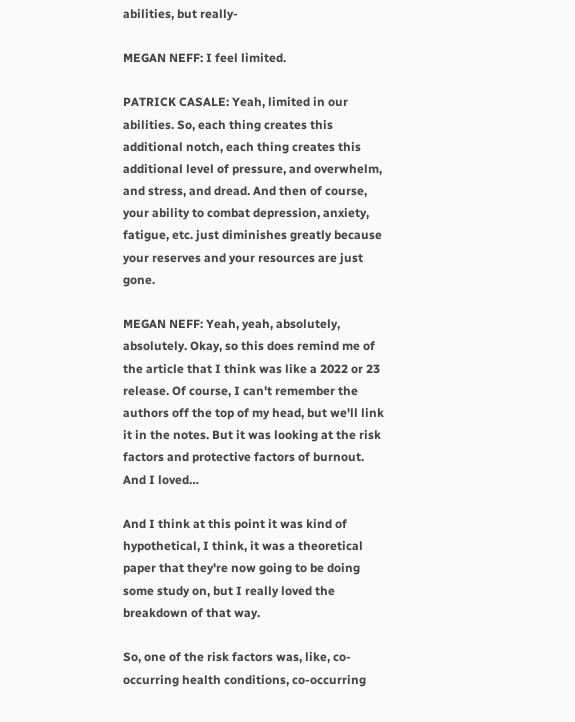abilities, but really-

MEGAN NEFF: I feel limited.

PATRICK CASALE: Yeah, limited in our abilities. So, each thing creates this additional notch, each thing creates this additional level of pressure, and overwhelm, and stress, and dread. And then of course, your ability to combat depression, anxiety, fatigue, etc. just diminishes greatly because your reserves and your resources are just gone.

MEGAN NEFF: Yeah, yeah, absolutely, absolutely. Okay, so this does remind me of the article that I think was like a 2022 or 23 release. Of course, I can't remember the authors off the top of my head, but we'll link it in the notes. But it was looking at the risk factors and protective factors of burnout. And I loved…

And I think at this point it was kind of hypothetical, I think, it was a theoretical paper that they're now going to be doing some study on, but I really loved the breakdown of that way.

So, one of the risk factors was, like, co-occurring health conditions, co-occurring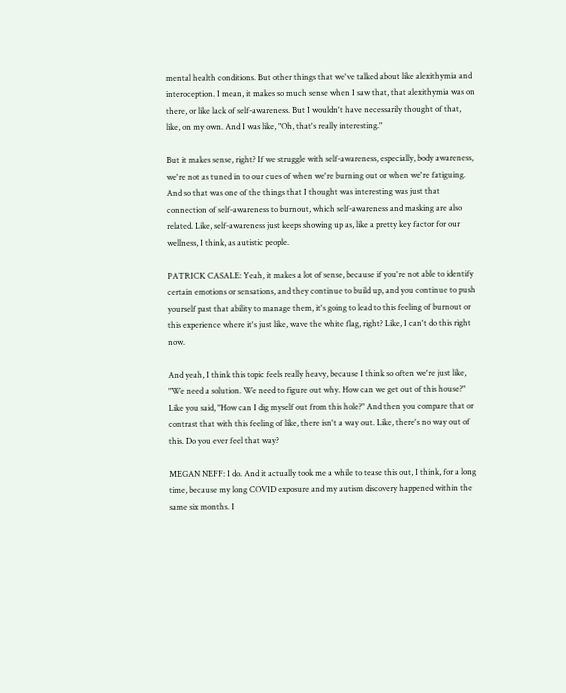mental health conditions. But other things that we've talked about like alexithymia and interoception. I mean, it makes so much sense when I saw that, that alexithymia was on there, or like lack of self-awareness. But I wouldn't have necessarily thought of that, like, on my own. And I was like, "Oh, that's really interesting."

But it makes sense, right? If we struggle with self-awareness, especially, body awareness, we're not as tuned in to our cues of when we're burning out or when we're fatiguing. And so that was one of the things that I thought was interesting was just that connection of self-awareness to burnout, which self-awareness and masking are also related. Like, self-awareness just keeps showing up as, like a pretty key factor for our wellness, I think, as autistic people.

PATRICK CASALE: Yeah, it makes a lot of sense, because if you're not able to identify certain emotions or sensations, and they continue to build up, and you continue to push yourself past that ability to manage them, it's going to lead to this feeling of burnout or this experience where it's just like, wave the white flag, right? Like, I can't do this right now.

And yeah, I think this topic feels really heavy, because I think so often we're just like, "We need a solution. We need to figure out why. How can we get out of this house?" Like you said, "How can I dig myself out from this hole?" And then you compare that or contrast that with this feeling of like, there isn't a way out. Like, there's no way out of this. Do you ever feel that way?

MEGAN NEFF: I do. And it actually took me a while to tease this out, I think, for a long time, because my long COVID exposure and my autism discovery happened within the same six months. I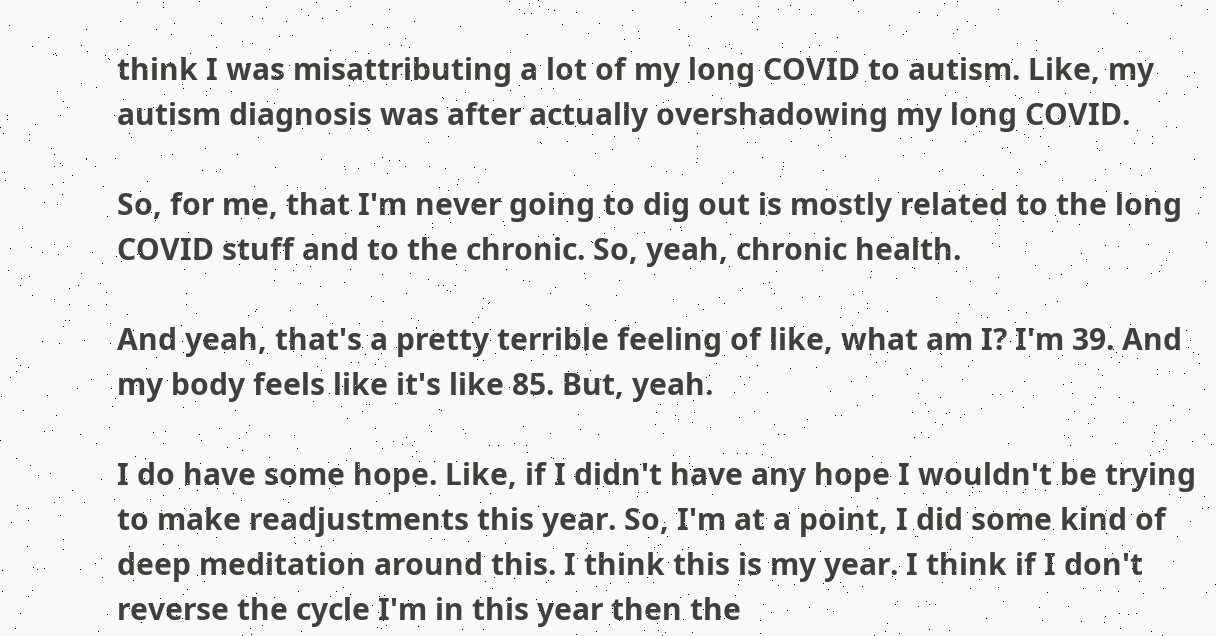think I was misattributing a lot of my long COVID to autism. Like, my autism diagnosis was after actually overshadowing my long COVID.

So, for me, that I'm never going to dig out is mostly related to the long COVID stuff and to the chronic. So, yeah, chronic health.

And yeah, that's a pretty terrible feeling of like, what am I? I'm 39. And my body feels like it's like 85. But, yeah.

I do have some hope. Like, if I didn't have any hope I wouldn't be trying to make readjustments this year. So, I'm at a point, I did some kind of deep meditation around this. I think this is my year. I think if I don't reverse the cycle I'm in this year then the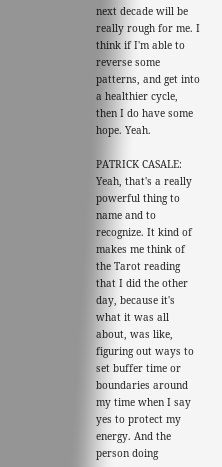next decade will be really rough for me. I think if I'm able to reverse some patterns, and get into a healthier cycle, then I do have some hope. Yeah.

PATRICK CASALE: Yeah, that's a really powerful thing to name and to recognize. It kind of makes me think of the Tarot reading that I did the other day, because it's what it was all about, was like, figuring out ways to set buffer time or boundaries around my time when I say yes to protect my energy. And the person doing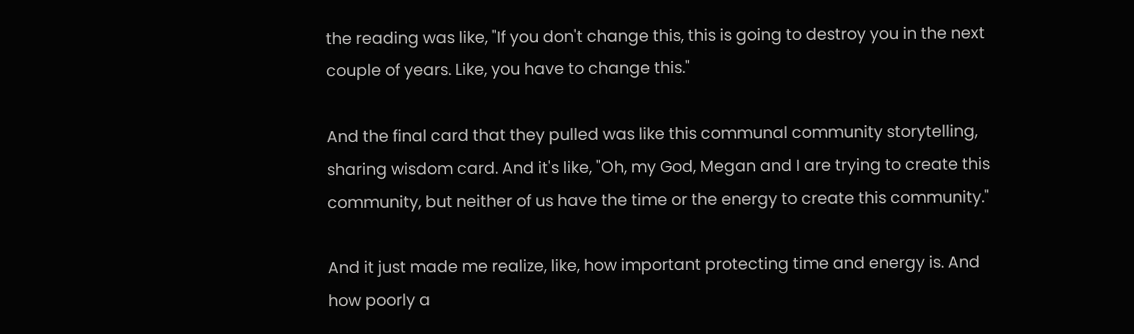the reading was like, "If you don't change this, this is going to destroy you in the next couple of years. Like, you have to change this."

And the final card that they pulled was like this communal community storytelling, sharing wisdom card. And it's like, "Oh, my God, Megan and I are trying to create this community, but neither of us have the time or the energy to create this community."

And it just made me realize, like, how important protecting time and energy is. And how poorly a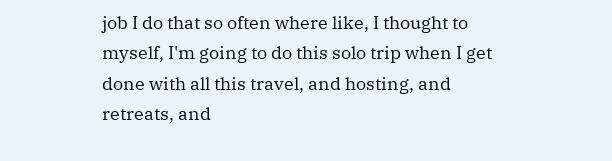job I do that so often where like, I thought to myself, I'm going to do this solo trip when I get done with all this travel, and hosting, and retreats, and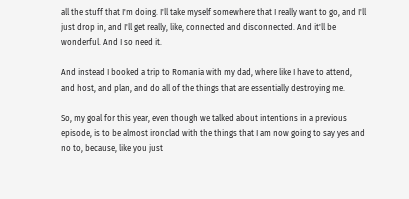all the stuff that I'm doing. I'll take myself somewhere that I really want to go, and I'll just drop in, and I'll get really, like, connected and disconnected. And it'll be wonderful. And I so need it.

And instead I booked a trip to Romania with my dad, where like I have to attend, and host, and plan, and do all of the things that are essentially destroying me.

So, my goal for this year, even though we talked about intentions in a previous episode, is to be almost ironclad with the things that I am now going to say yes and no to, because, like you just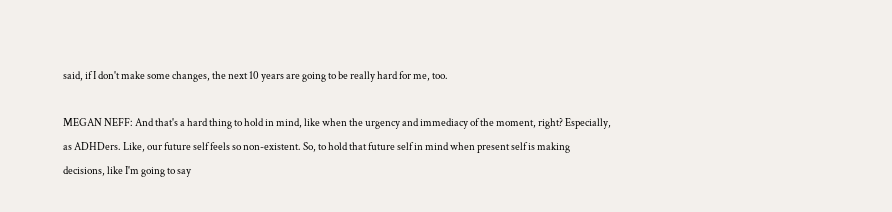said, if I don't make some changes, the next 10 years are going to be really hard for me, too.

MEGAN NEFF: And that's a hard thing to hold in mind, like when the urgency and immediacy of the moment, right? Especially, as ADHDers. Like, our future self feels so non-existent. So, to hold that future self in mind when present self is making decisions, like I'm going to say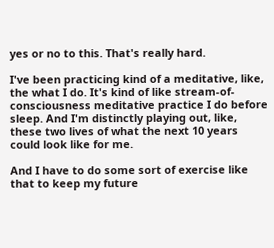yes or no to this. That's really hard.

I've been practicing kind of a meditative, like, the what I do. It's kind of like stream-of-consciousness meditative practice I do before sleep. And I'm distinctly playing out, like, these two lives of what the next 10 years could look like for me.

And I have to do some sort of exercise like that to keep my future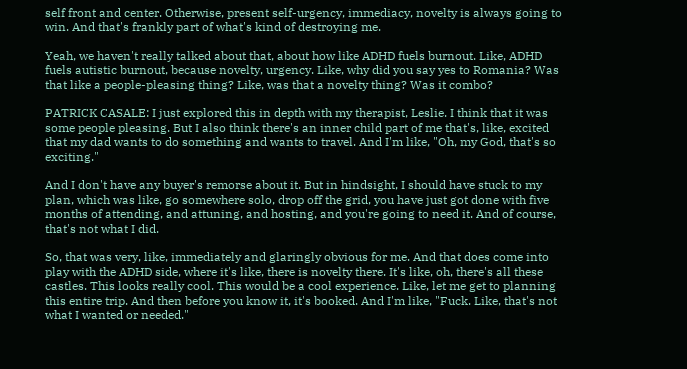self front and center. Otherwise, present self-urgency, immediacy, novelty is always going to win. And that's frankly part of what's kind of destroying me.

Yeah, we haven't really talked about that, about how like ADHD fuels burnout. Like, ADHD fuels autistic burnout, because novelty, urgency. Like, why did you say yes to Romania? Was that like a people-pleasing thing? Like, was that a novelty thing? Was it combo?

PATRICK CASALE: I just explored this in depth with my therapist, Leslie. I think that it was some people pleasing. But I also think there's an inner child part of me that's, like, excited that my dad wants to do something and wants to travel. And I'm like, "Oh, my God, that's so exciting."

And I don't have any buyer's remorse about it. But in hindsight, I should have stuck to my plan, which was like, go somewhere solo, drop off the grid, you have just got done with five months of attending, and attuning, and hosting, and you're going to need it. And of course, that's not what I did.

So, that was very, like, immediately and glaringly obvious for me. And that does come into play with the ADHD side, where it's like, there is novelty there. It's like, oh, there's all these castles. This looks really cool. This would be a cool experience. Like, let me get to planning this entire trip. And then before you know it, it's booked. And I'm like, "Fuck. Like, that's not what I wanted or needed."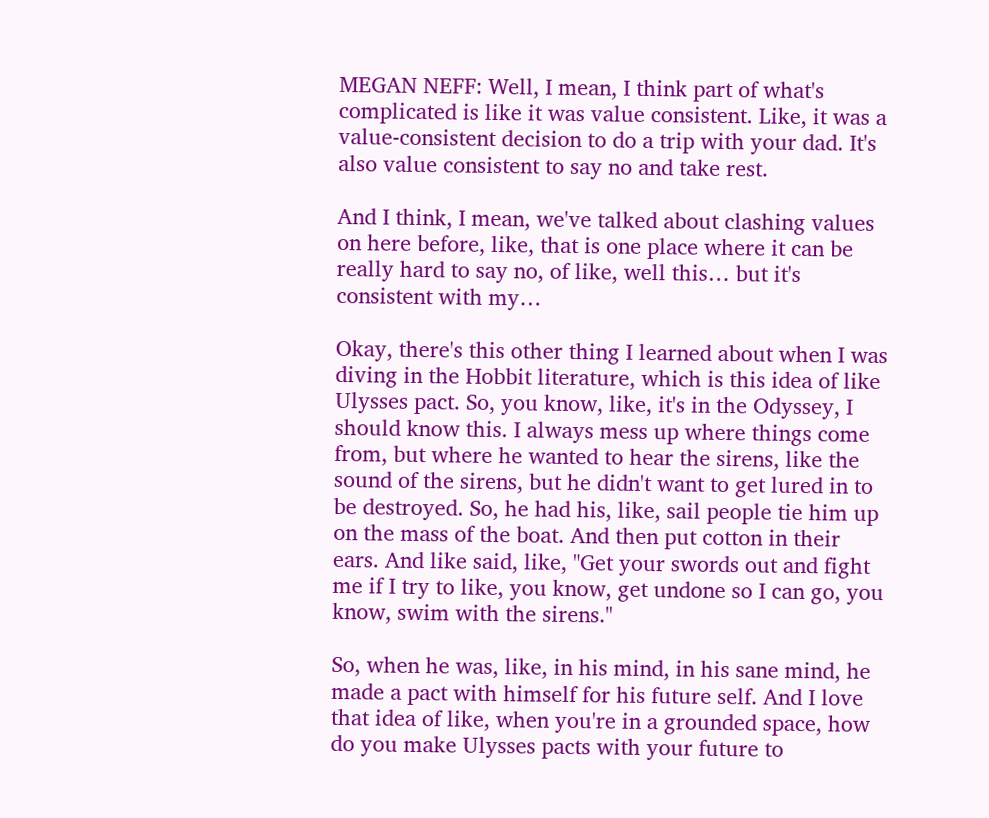MEGAN NEFF: Well, I mean, I think part of what's complicated is like it was value consistent. Like, it was a value-consistent decision to do a trip with your dad. It's also value consistent to say no and take rest.

And I think, I mean, we've talked about clashing values on here before, like, that is one place where it can be really hard to say no, of like, well this… but it's consistent with my…

Okay, there's this other thing I learned about when I was diving in the Hobbit literature, which is this idea of like Ulysses pact. So, you know, like, it's in the Odyssey, I should know this. I always mess up where things come from, but where he wanted to hear the sirens, like the sound of the sirens, but he didn't want to get lured in to be destroyed. So, he had his, like, sail people tie him up on the mass of the boat. And then put cotton in their ears. And like said, like, "Get your swords out and fight me if I try to like, you know, get undone so I can go, you know, swim with the sirens."

So, when he was, like, in his mind, in his sane mind, he made a pact with himself for his future self. And I love that idea of like, when you're in a grounded space, how do you make Ulysses pacts with your future to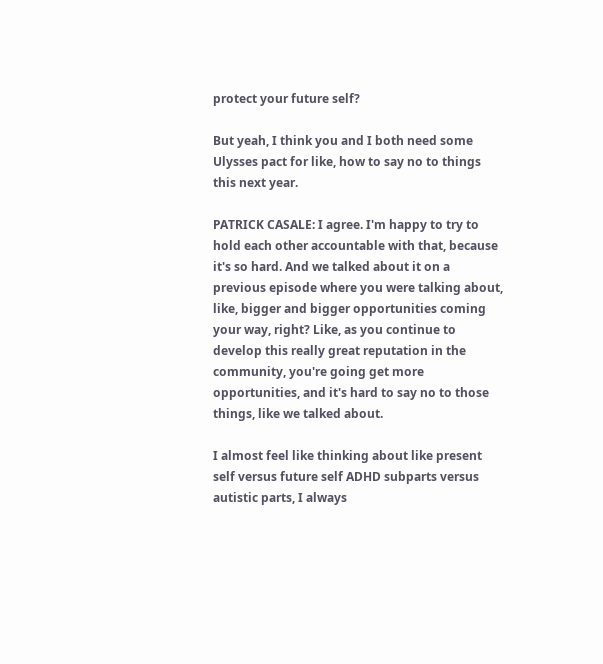protect your future self?

But yeah, I think you and I both need some Ulysses pact for like, how to say no to things this next year.

PATRICK CASALE: I agree. I'm happy to try to hold each other accountable with that, because it's so hard. And we talked about it on a previous episode where you were talking about, like, bigger and bigger opportunities coming your way, right? Like, as you continue to develop this really great reputation in the community, you're going get more opportunities, and it's hard to say no to those things, like we talked about.

I almost feel like thinking about like present self versus future self ADHD subparts versus autistic parts, I always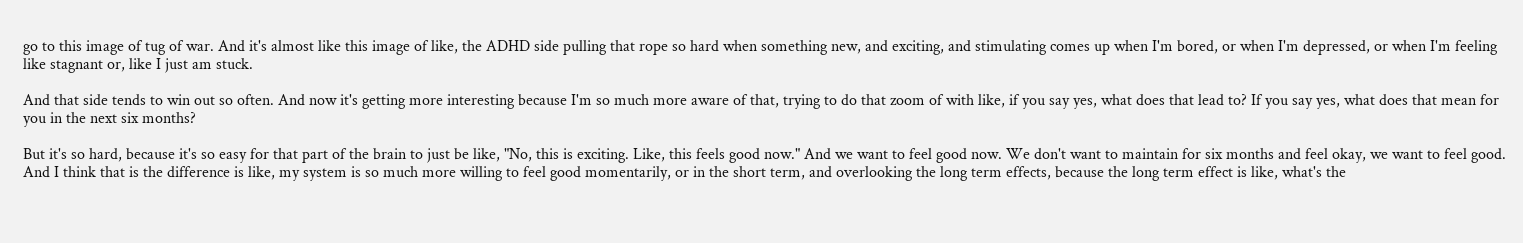go to this image of tug of war. And it's almost like this image of like, the ADHD side pulling that rope so hard when something new, and exciting, and stimulating comes up when I'm bored, or when I'm depressed, or when I'm feeling like stagnant or, like I just am stuck.

And that side tends to win out so often. And now it's getting more interesting because I'm so much more aware of that, trying to do that zoom of with like, if you say yes, what does that lead to? If you say yes, what does that mean for you in the next six months?

But it's so hard, because it's so easy for that part of the brain to just be like, "No, this is exciting. Like, this feels good now." And we want to feel good now. We don't want to maintain for six months and feel okay, we want to feel good. And I think that is the difference is like, my system is so much more willing to feel good momentarily, or in the short term, and overlooking the long term effects, because the long term effect is like, what's the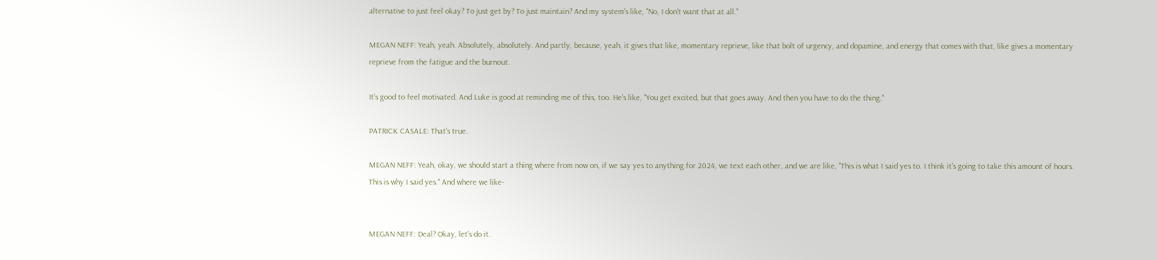alternative to just feel okay? To just get by? To just maintain? And my system's like, "No, I don't want that at all."

MEGAN NEFF: Yeah, yeah. Absolutely, absolutely. And partly, because, yeah, it gives that like, momentary reprieve, like that bolt of urgency, and dopamine, and energy that comes with that, like gives a momentary reprieve from the fatigue and the burnout.

It's good to feel motivated. And Luke is good at reminding me of this, too. He's like, "You get excited, but that goes away. And then you have to do the thing."

PATRICK CASALE: That's true.

MEGAN NEFF: Yeah, okay, we should start a thing where from now on, if we say yes to anything for 2024, we text each other, and we are like, "This is what I said yes to. I think it's going to take this amount of hours. This is why I said yes." And where we like-


MEGAN NEFF: Deal? Okay, let's do it.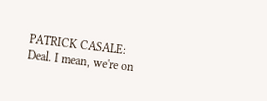PATRICK CASALE: Deal. I mean, we're on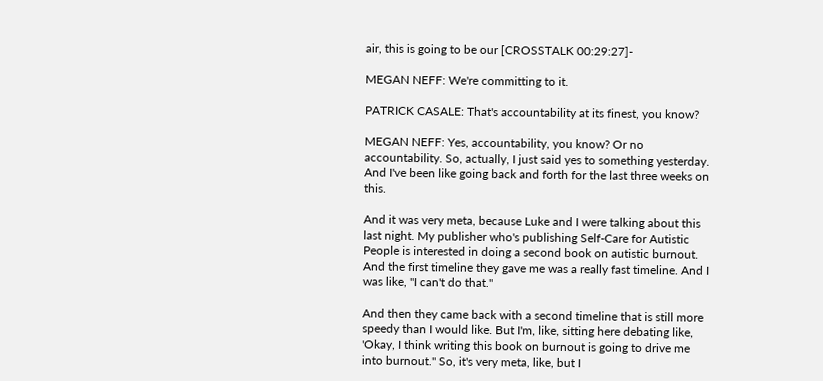air, this is going to be our [CROSSTALK 00:29:27]-

MEGAN NEFF: We're committing to it.

PATRICK CASALE: That's accountability at its finest, you know?

MEGAN NEFF: Yes, accountability, you know? Or no accountability. So, actually, I just said yes to something yesterday. And I've been like going back and forth for the last three weeks on this.

And it was very meta, because Luke and I were talking about this last night. My publisher who's publishing Self-Care for Autistic People is interested in doing a second book on autistic burnout. And the first timeline they gave me was a really fast timeline. And I was like, "I can't do that."

And then they came back with a second timeline that is still more speedy than I would like. But I'm, like, sitting here debating like, 'Okay, I think writing this book on burnout is going to drive me into burnout." So, it's very meta, like, but I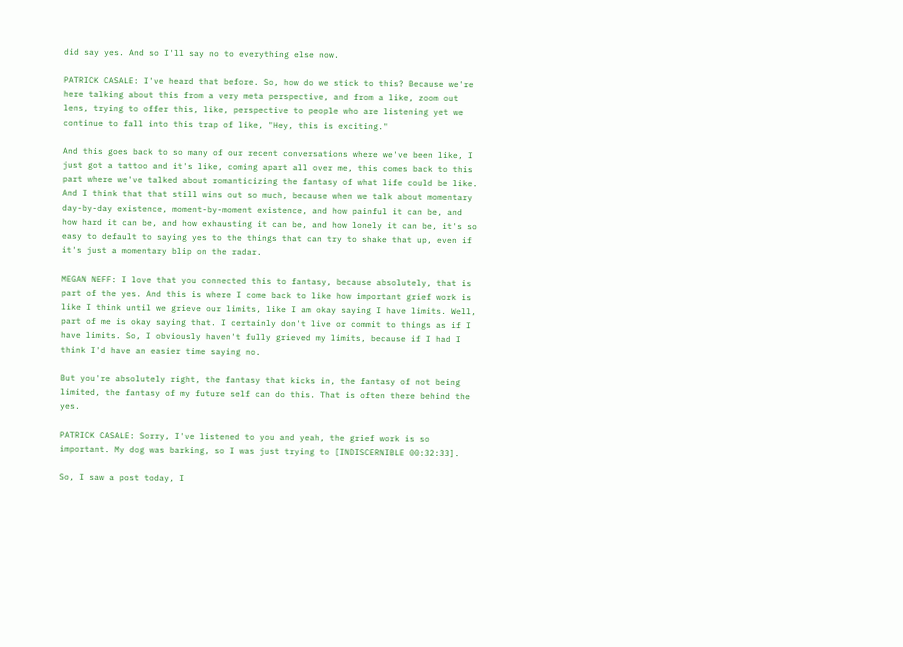did say yes. And so I'll say no to everything else now.

PATRICK CASALE: I've heard that before. So, how do we stick to this? Because we're here talking about this from a very meta perspective, and from a like, zoom out lens, trying to offer this, like, perspective to people who are listening yet we continue to fall into this trap of like, "Hey, this is exciting."

And this goes back to so many of our recent conversations where we've been like, I just got a tattoo and it's like, coming apart all over me, this comes back to this part where we've talked about romanticizing the fantasy of what life could be like. And I think that that still wins out so much, because when we talk about momentary day-by-day existence, moment-by-moment existence, and how painful it can be, and how hard it can be, and how exhausting it can be, and how lonely it can be, it's so easy to default to saying yes to the things that can try to shake that up, even if it's just a momentary blip on the radar.

MEGAN NEFF: I love that you connected this to fantasy, because absolutely, that is part of the yes. And this is where I come back to like how important grief work is like I think until we grieve our limits, like I am okay saying I have limits. Well, part of me is okay saying that. I certainly don't live or commit to things as if I have limits. So, I obviously haven't fully grieved my limits, because if I had I think I'd have an easier time saying no.

But you're absolutely right, the fantasy that kicks in, the fantasy of not being limited, the fantasy of my future self can do this. That is often there behind the yes.

PATRICK CASALE: Sorry, I've listened to you and yeah, the grief work is so important. My dog was barking, so I was just trying to [INDISCERNIBLE 00:32:33].

So, I saw a post today, I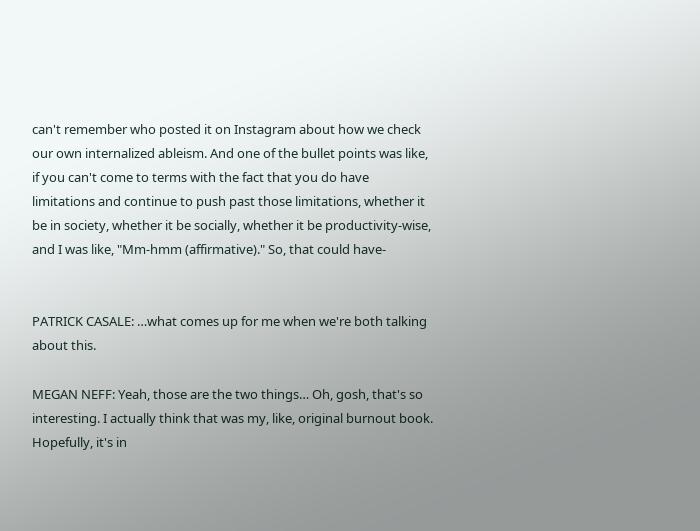can't remember who posted it on Instagram about how we check our own internalized ableism. And one of the bullet points was like, if you can't come to terms with the fact that you do have limitations and continue to push past those limitations, whether it be in society, whether it be socially, whether it be productivity-wise, and I was like, "Mm-hmm (affirmative)." So, that could have-


PATRICK CASALE: …what comes up for me when we're both talking about this.

MEGAN NEFF: Yeah, those are the two things… Oh, gosh, that's so interesting. I actually think that was my, like, original burnout book. Hopefully, it's in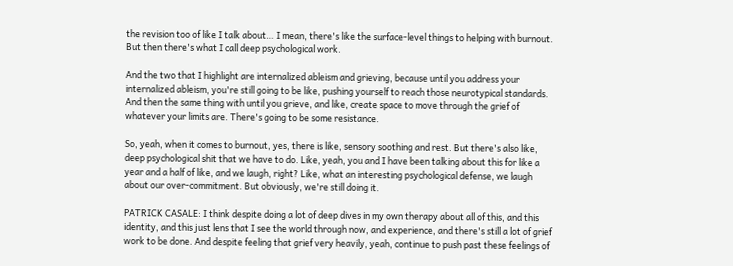the revision too of like I talk about… I mean, there's like the surface-level things to helping with burnout. But then there's what I call deep psychological work.

And the two that I highlight are internalized ableism and grieving, because until you address your internalized ableism, you're still going to be like, pushing yourself to reach those neurotypical standards. And then the same thing with until you grieve, and like, create space to move through the grief of whatever your limits are. There's going to be some resistance.

So, yeah, when it comes to burnout, yes, there is like, sensory soothing and rest. But there's also like, deep psychological shit that we have to do. Like, yeah, you and I have been talking about this for like a year and a half of like, and we laugh, right? Like, what an interesting psychological defense, we laugh about our over-commitment. But obviously, we're still doing it.

PATRICK CASALE: I think despite doing a lot of deep dives in my own therapy about all of this, and this identity, and this just lens that I see the world through now, and experience, and there's still a lot of grief work to be done. And despite feeling that grief very heavily, yeah, continue to push past these feelings of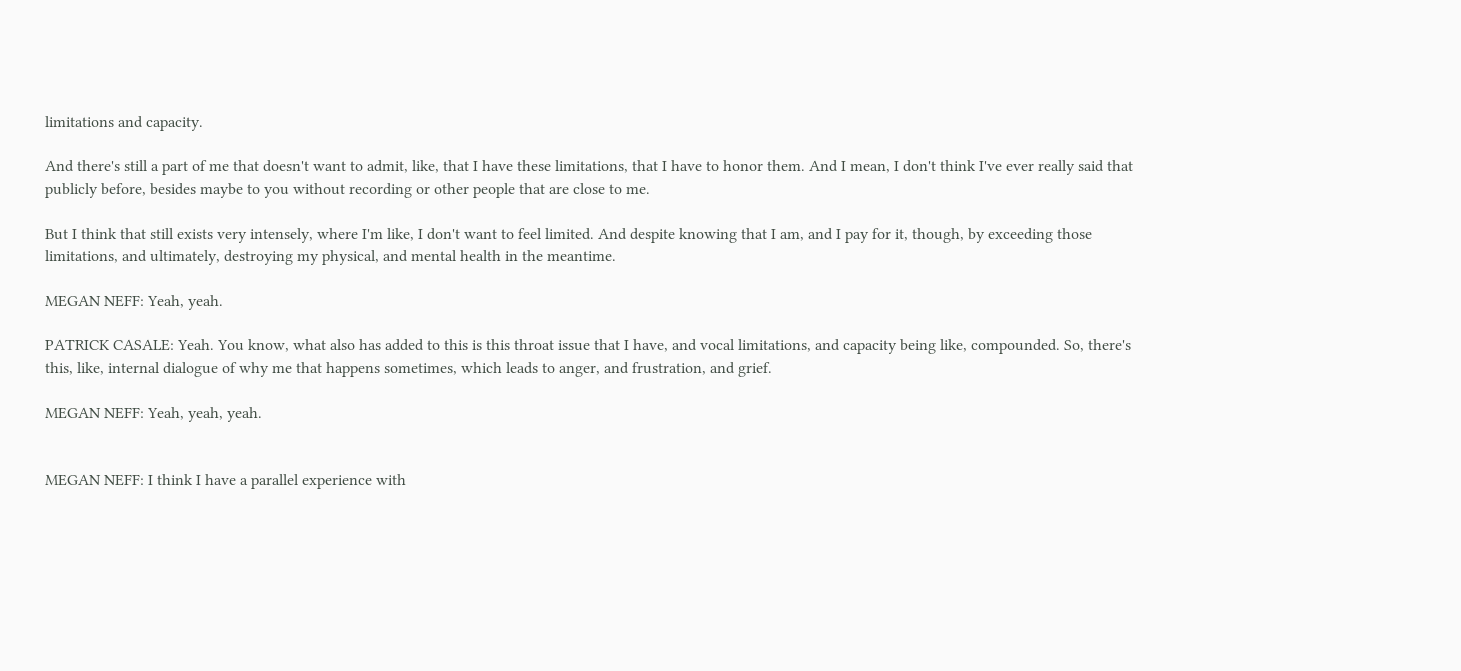limitations and capacity.

And there's still a part of me that doesn't want to admit, like, that I have these limitations, that I have to honor them. And I mean, I don't think I've ever really said that publicly before, besides maybe to you without recording or other people that are close to me.

But I think that still exists very intensely, where I'm like, I don't want to feel limited. And despite knowing that I am, and I pay for it, though, by exceeding those limitations, and ultimately, destroying my physical, and mental health in the meantime.

MEGAN NEFF: Yeah, yeah.

PATRICK CASALE: Yeah. You know, what also has added to this is this throat issue that I have, and vocal limitations, and capacity being like, compounded. So, there's this, like, internal dialogue of why me that happens sometimes, which leads to anger, and frustration, and grief.

MEGAN NEFF: Yeah, yeah, yeah.


MEGAN NEFF: I think I have a parallel experience with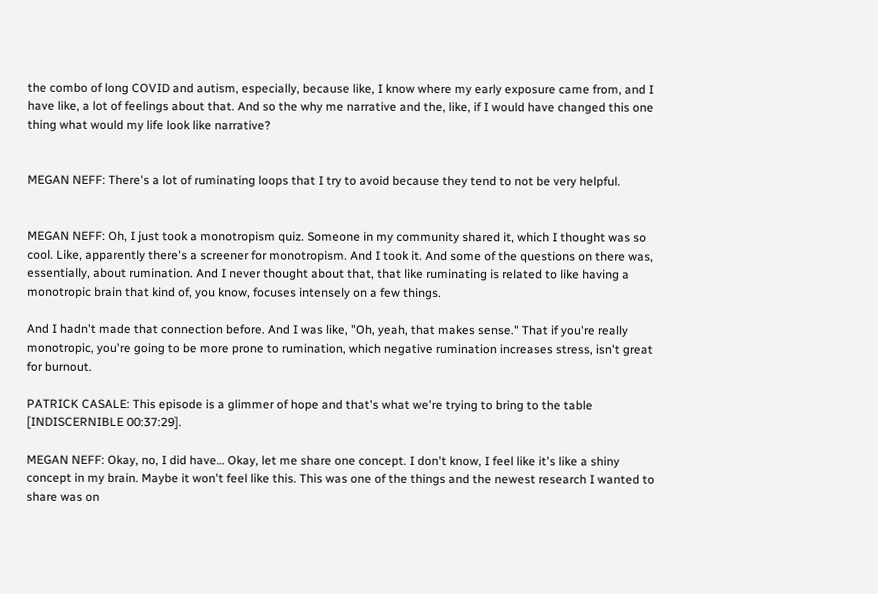the combo of long COVID and autism, especially, because like, I know where my early exposure came from, and I have like, a lot of feelings about that. And so the why me narrative and the, like, if I would have changed this one thing what would my life look like narrative?


MEGAN NEFF: There's a lot of ruminating loops that I try to avoid because they tend to not be very helpful.


MEGAN NEFF: Oh, I just took a monotropism quiz. Someone in my community shared it, which I thought was so cool. Like, apparently there's a screener for monotropism. And I took it. And some of the questions on there was, essentially, about rumination. And I never thought about that, that like ruminating is related to like having a monotropic brain that kind of, you know, focuses intensely on a few things.

And I hadn't made that connection before. And I was like, "Oh, yeah, that makes sense." That if you're really monotropic, you're going to be more prone to rumination, which negative rumination increases stress, isn't great for burnout.

PATRICK CASALE: This episode is a glimmer of hope and that's what we're trying to bring to the table [INDISCERNIBLE 00:37:29].

MEGAN NEFF: Okay, no, I did have… Okay, let me share one concept. I don't know, I feel like it's like a shiny concept in my brain. Maybe it won't feel like this. This was one of the things and the newest research I wanted to share was on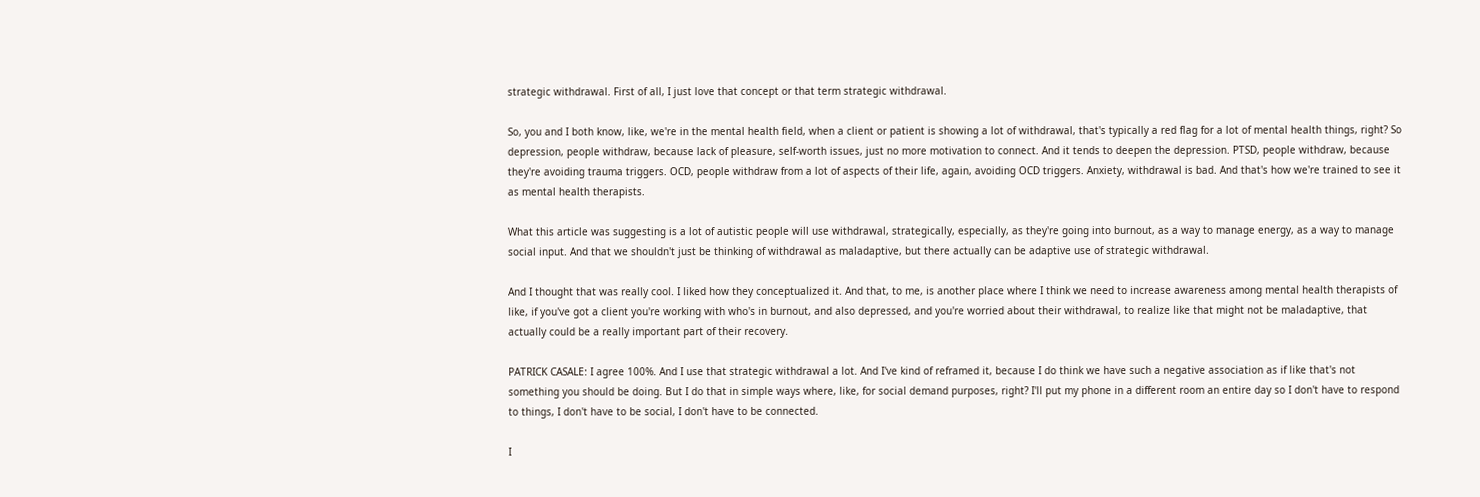strategic withdrawal. First of all, I just love that concept or that term strategic withdrawal.

So, you and I both know, like, we're in the mental health field, when a client or patient is showing a lot of withdrawal, that's typically a red flag for a lot of mental health things, right? So depression, people withdraw, because lack of pleasure, self-worth issues, just no more motivation to connect. And it tends to deepen the depression. PTSD, people withdraw, because they're avoiding trauma triggers. OCD, people withdraw from a lot of aspects of their life, again, avoiding OCD triggers. Anxiety, withdrawal is bad. And that's how we're trained to see it as mental health therapists.

What this article was suggesting is a lot of autistic people will use withdrawal, strategically, especially, as they're going into burnout, as a way to manage energy, as a way to manage social input. And that we shouldn't just be thinking of withdrawal as maladaptive, but there actually can be adaptive use of strategic withdrawal.

And I thought that was really cool. I liked how they conceptualized it. And that, to me, is another place where I think we need to increase awareness among mental health therapists of like, if you've got a client you're working with who's in burnout, and also depressed, and you're worried about their withdrawal, to realize like that might not be maladaptive, that actually could be a really important part of their recovery.

PATRICK CASALE: I agree 100%. And I use that strategic withdrawal a lot. And I've kind of reframed it, because I do think we have such a negative association as if like that's not something you should be doing. But I do that in simple ways where, like, for social demand purposes, right? I'll put my phone in a different room an entire day so I don't have to respond to things, I don't have to be social, I don't have to be connected.

I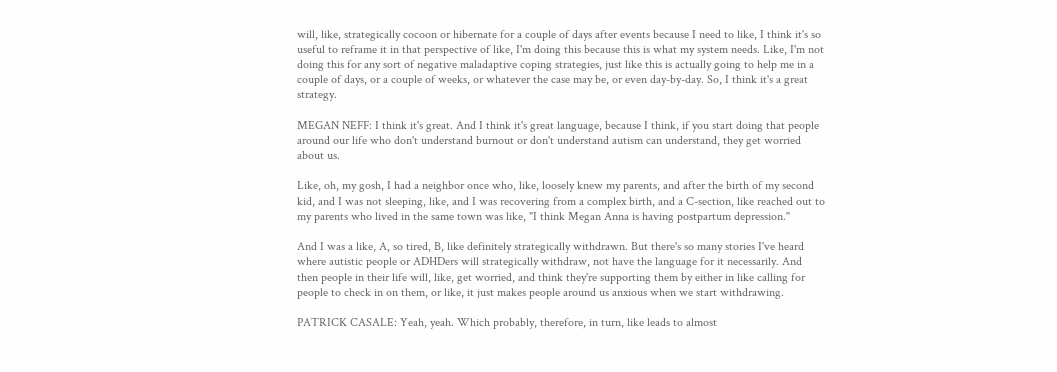will, like, strategically cocoon or hibernate for a couple of days after events because I need to like, I think it's so useful to reframe it in that perspective of like, I'm doing this because this is what my system needs. Like, I'm not doing this for any sort of negative maladaptive coping strategies, just like this is actually going to help me in a couple of days, or a couple of weeks, or whatever the case may be, or even day-by-day. So, I think it's a great strategy.

MEGAN NEFF: I think it's great. And I think it's great language, because I think, if you start doing that people around our life who don't understand burnout or don't understand autism can understand, they get worried about us.

Like, oh, my gosh, I had a neighbor once who, like, loosely knew my parents, and after the birth of my second kid, and I was not sleeping, like, and I was recovering from a complex birth, and a C-section, like reached out to my parents who lived in the same town was like, "I think Megan Anna is having postpartum depression."

And I was a like, A, so tired, B, like definitely strategically withdrawn. But there's so many stories I've heard where autistic people or ADHDers will strategically withdraw, not have the language for it necessarily. And then people in their life will, like, get worried, and think they're supporting them by either in like calling for people to check in on them, or like, it just makes people around us anxious when we start withdrawing.

PATRICK CASALE: Yeah, yeah. Which probably, therefore, in turn, like leads to almost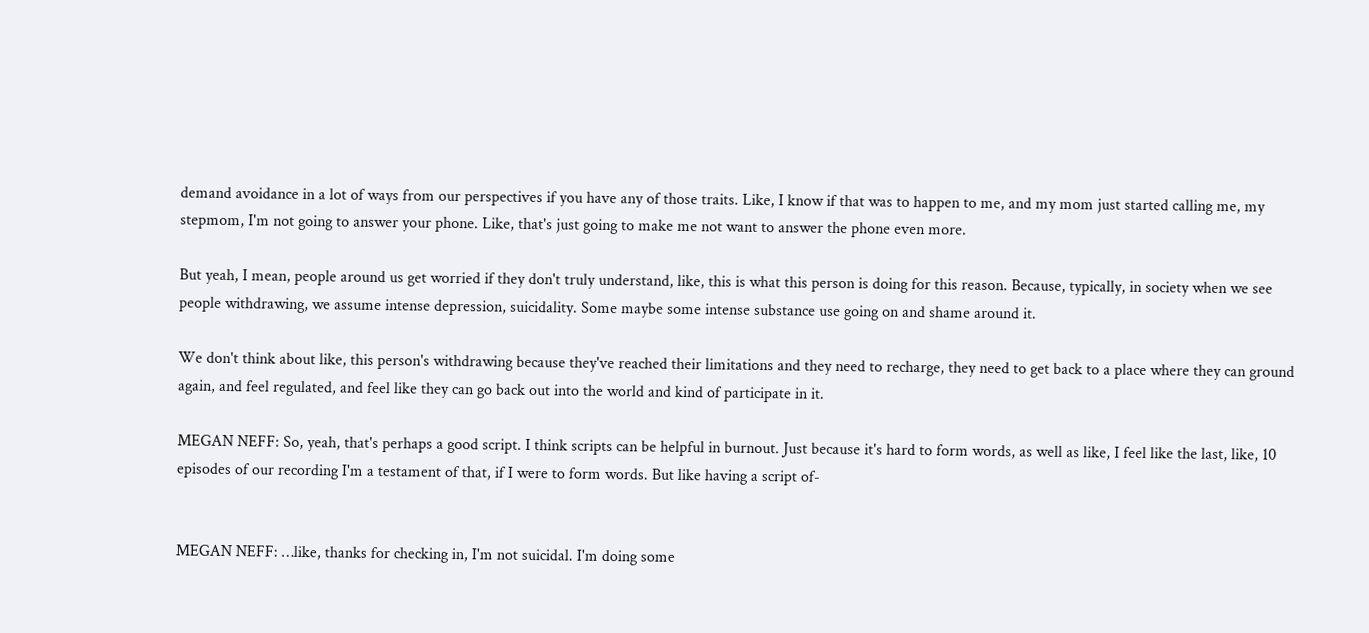demand avoidance in a lot of ways from our perspectives if you have any of those traits. Like, I know if that was to happen to me, and my mom just started calling me, my stepmom, I'm not going to answer your phone. Like, that's just going to make me not want to answer the phone even more.

But yeah, I mean, people around us get worried if they don't truly understand, like, this is what this person is doing for this reason. Because, typically, in society when we see people withdrawing, we assume intense depression, suicidality. Some maybe some intense substance use going on and shame around it.

We don't think about like, this person's withdrawing because they've reached their limitations and they need to recharge, they need to get back to a place where they can ground again, and feel regulated, and feel like they can go back out into the world and kind of participate in it.

MEGAN NEFF: So, yeah, that's perhaps a good script. I think scripts can be helpful in burnout. Just because it's hard to form words, as well as like, I feel like the last, like, 10 episodes of our recording I'm a testament of that, if I were to form words. But like having a script of-


MEGAN NEFF: …like, thanks for checking in, I'm not suicidal. I'm doing some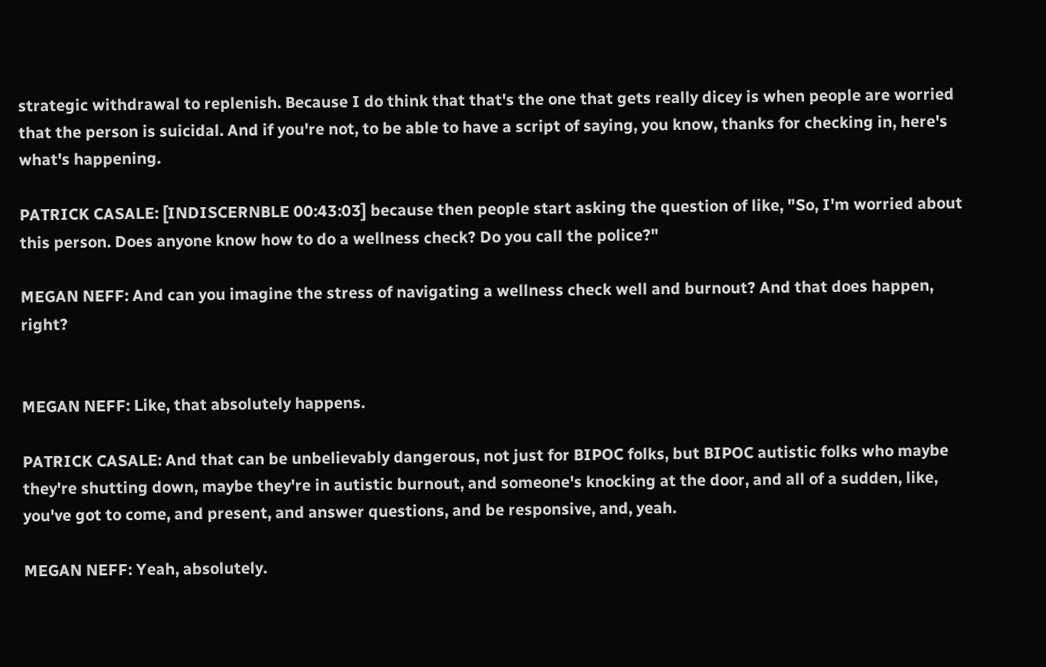strategic withdrawal to replenish. Because I do think that that's the one that gets really dicey is when people are worried that the person is suicidal. And if you're not, to be able to have a script of saying, you know, thanks for checking in, here's what's happening.

PATRICK CASALE: [INDISCERNBLE 00:43:03] because then people start asking the question of like, "So, I'm worried about this person. Does anyone know how to do a wellness check? Do you call the police?"

MEGAN NEFF: And can you imagine the stress of navigating a wellness check well and burnout? And that does happen, right?


MEGAN NEFF: Like, that absolutely happens.

PATRICK CASALE: And that can be unbelievably dangerous, not just for BIPOC folks, but BIPOC autistic folks who maybe they're shutting down, maybe they're in autistic burnout, and someone's knocking at the door, and all of a sudden, like, you've got to come, and present, and answer questions, and be responsive, and, yeah.

MEGAN NEFF: Yeah, absolutely.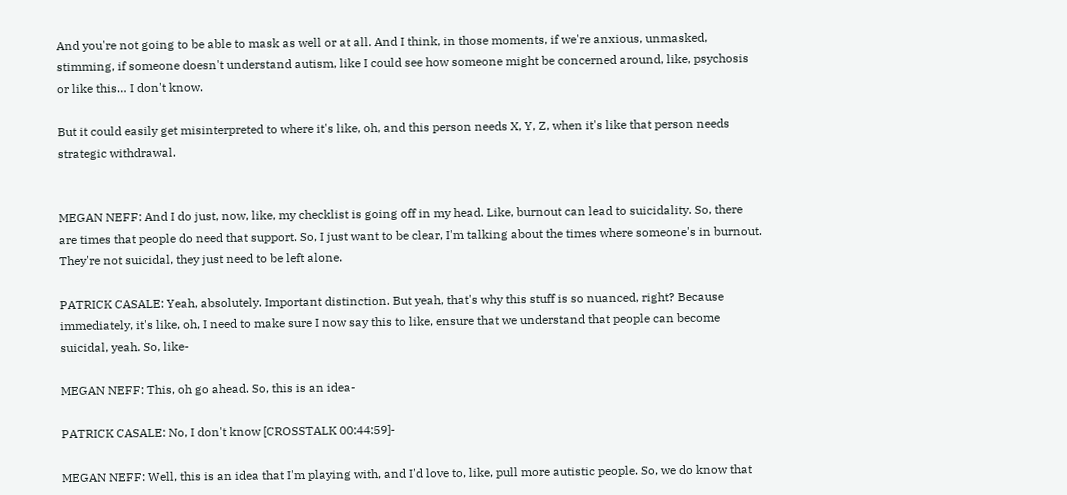And you're not going to be able to mask as well or at all. And I think, in those moments, if we're anxious, unmasked, stimming, if someone doesn't understand autism, like I could see how someone might be concerned around, like, psychosis or like this… I don't know.

But it could easily get misinterpreted to where it's like, oh, and this person needs X, Y, Z, when it's like that person needs strategic withdrawal.


MEGAN NEFF: And I do just, now, like, my checklist is going off in my head. Like, burnout can lead to suicidality. So, there are times that people do need that support. So, I just want to be clear, I'm talking about the times where someone's in burnout. They're not suicidal, they just need to be left alone.

PATRICK CASALE: Yeah, absolutely. Important distinction. But yeah, that's why this stuff is so nuanced, right? Because immediately, it's like, oh, I need to make sure I now say this to like, ensure that we understand that people can become suicidal, yeah. So, like-

MEGAN NEFF: This, oh go ahead. So, this is an idea-

PATRICK CASALE: No, I don't know [CROSSTALK 00:44:59]-

MEGAN NEFF: Well, this is an idea that I'm playing with, and I'd love to, like, pull more autistic people. So, we do know that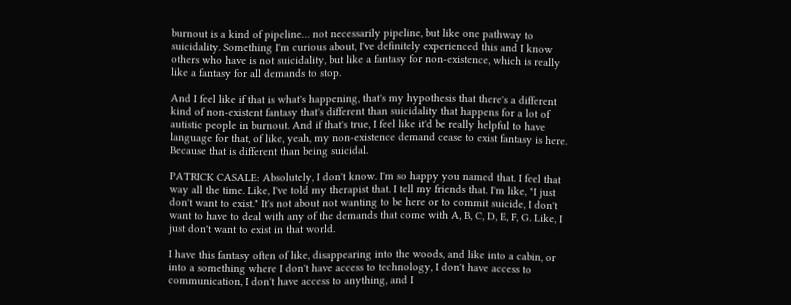burnout is a kind of pipeline… not necessarily pipeline, but like one pathway to suicidality. Something I'm curious about, I've definitely experienced this and I know others who have is not suicidality, but like a fantasy for non-existence, which is really like a fantasy for all demands to stop.

And I feel like if that is what's happening, that's my hypothesis that there's a different kind of non-existent fantasy that's different than suicidality that happens for a lot of autistic people in burnout. And if that's true, I feel like it'd be really helpful to have language for that, of like, yeah, my non-existence demand cease to exist fantasy is here. Because that is different than being suicidal.

PATRICK CASALE: Absolutely, I don't know. I'm so happy you named that. I feel that way all the time. Like, I've told my therapist that. I tell my friends that. I'm like, "I just don't want to exist." It's not about not wanting to be here or to commit suicide, I don't want to have to deal with any of the demands that come with A, B, C, D, E, F, G. Like, I just don't want to exist in that world.

I have this fantasy often of like, disappearing into the woods, and like into a cabin, or into a something where I don't have access to technology, I don't have access to communication, I don't have access to anything, and I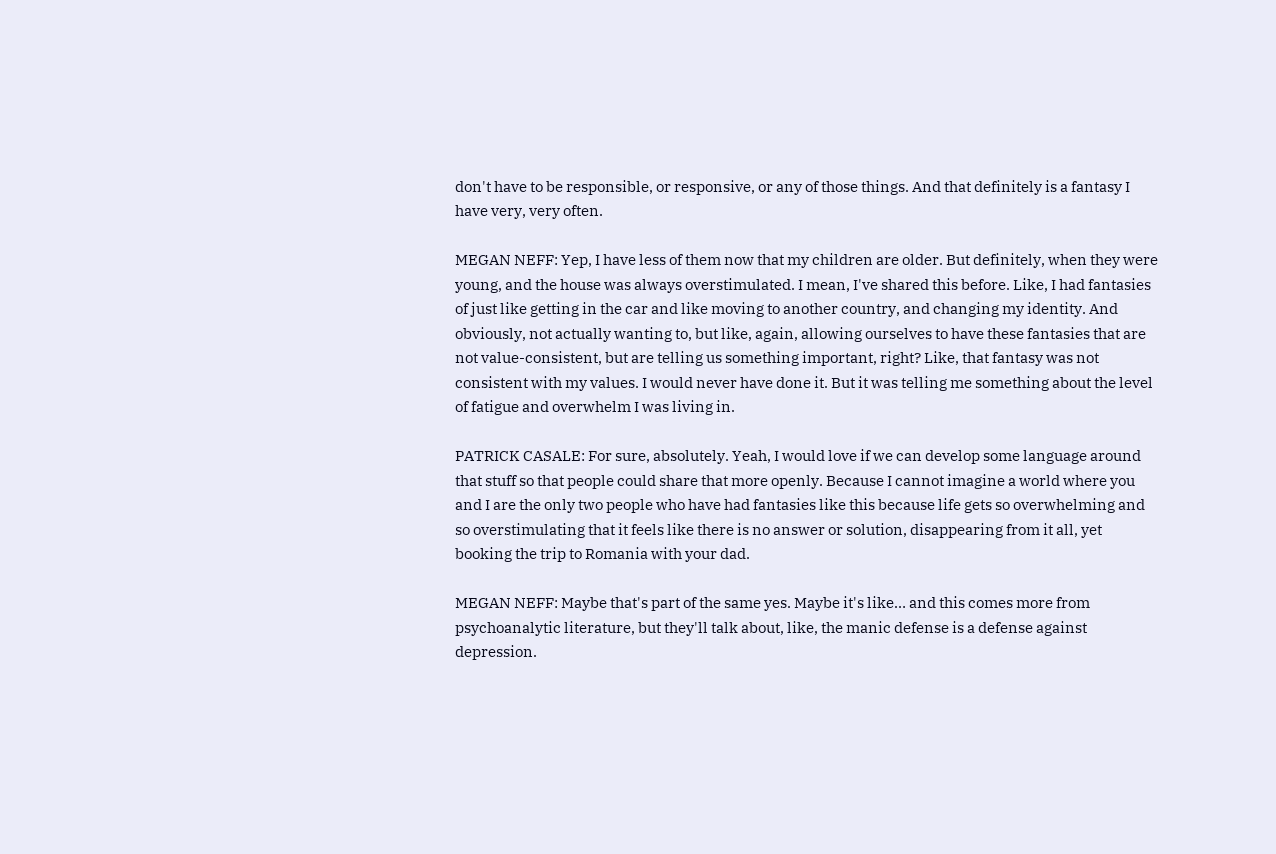don't have to be responsible, or responsive, or any of those things. And that definitely is a fantasy I have very, very often.

MEGAN NEFF: Yep, I have less of them now that my children are older. But definitely, when they were young, and the house was always overstimulated. I mean, I've shared this before. Like, I had fantasies of just like getting in the car and like moving to another country, and changing my identity. And obviously, not actually wanting to, but like, again, allowing ourselves to have these fantasies that are not value-consistent, but are telling us something important, right? Like, that fantasy was not consistent with my values. I would never have done it. But it was telling me something about the level of fatigue and overwhelm I was living in.

PATRICK CASALE: For sure, absolutely. Yeah, I would love if we can develop some language around that stuff so that people could share that more openly. Because I cannot imagine a world where you and I are the only two people who have had fantasies like this because life gets so overwhelming and so overstimulating that it feels like there is no answer or solution, disappearing from it all, yet booking the trip to Romania with your dad.

MEGAN NEFF: Maybe that's part of the same yes. Maybe it's like… and this comes more from psychoanalytic literature, but they'll talk about, like, the manic defense is a defense against depression.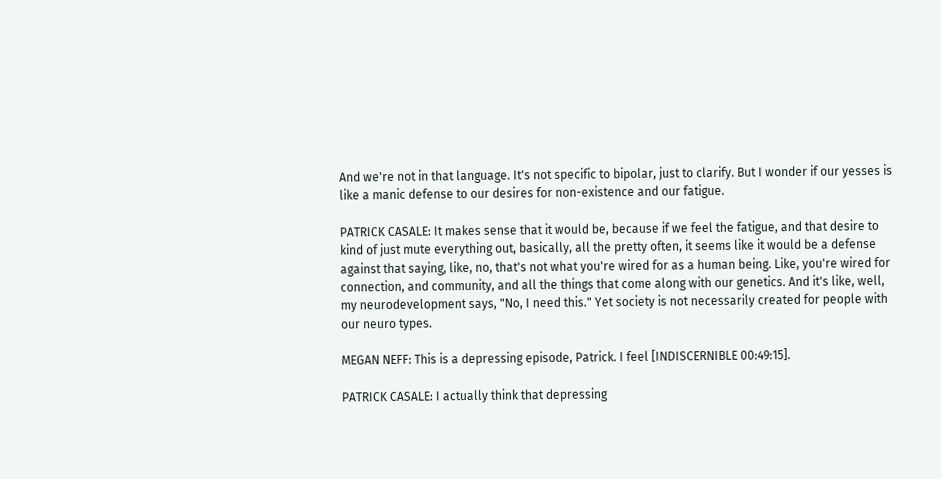And we're not in that language. It's not specific to bipolar, just to clarify. But I wonder if our yesses is like a manic defense to our desires for non-existence and our fatigue.

PATRICK CASALE: It makes sense that it would be, because if we feel the fatigue, and that desire to kind of just mute everything out, basically, all the pretty often, it seems like it would be a defense against that saying, like, no, that's not what you're wired for as a human being. Like, you're wired for connection, and community, and all the things that come along with our genetics. And it's like, well, my neurodevelopment says, "No, I need this." Yet society is not necessarily created for people with our neuro types.

MEGAN NEFF: This is a depressing episode, Patrick. I feel [INDISCERNIBLE 00:49:15].

PATRICK CASALE: I actually think that depressing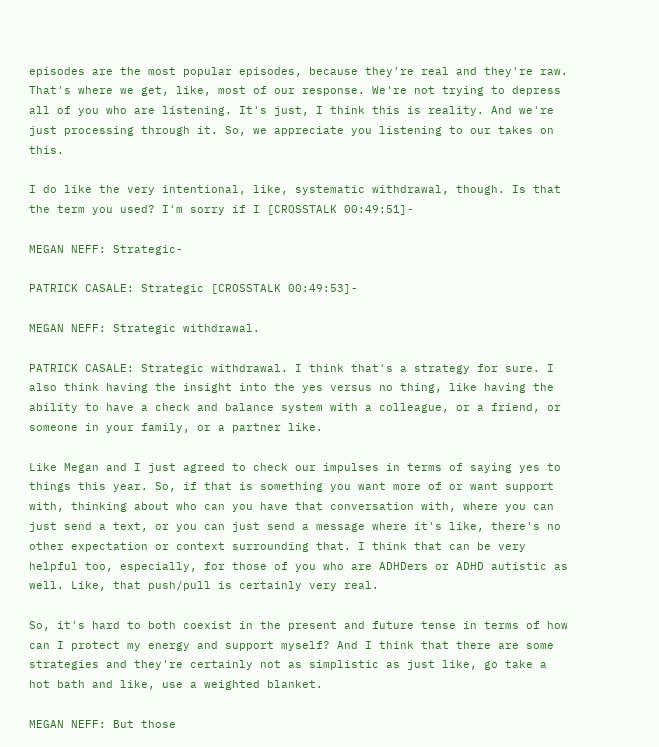episodes are the most popular episodes, because they're real and they're raw. That's where we get, like, most of our response. We're not trying to depress all of you who are listening. It's just, I think this is reality. And we're just processing through it. So, we appreciate you listening to our takes on this.

I do like the very intentional, like, systematic withdrawal, though. Is that the term you used? I'm sorry if I [CROSSTALK 00:49:51]-

MEGAN NEFF: Strategic-

PATRICK CASALE: Strategic [CROSSTALK 00:49:53]-

MEGAN NEFF: Strategic withdrawal.

PATRICK CASALE: Strategic withdrawal. I think that's a strategy for sure. I also think having the insight into the yes versus no thing, like having the ability to have a check and balance system with a colleague, or a friend, or someone in your family, or a partner like.

Like Megan and I just agreed to check our impulses in terms of saying yes to things this year. So, if that is something you want more of or want support with, thinking about who can you have that conversation with, where you can just send a text, or you can just send a message where it's like, there's no other expectation or context surrounding that. I think that can be very helpful too, especially, for those of you who are ADHDers or ADHD autistic as well. Like, that push/pull is certainly very real.

So, it's hard to both coexist in the present and future tense in terms of how can I protect my energy and support myself? And I think that there are some strategies and they're certainly not as simplistic as just like, go take a hot bath and like, use a weighted blanket.

MEGAN NEFF: But those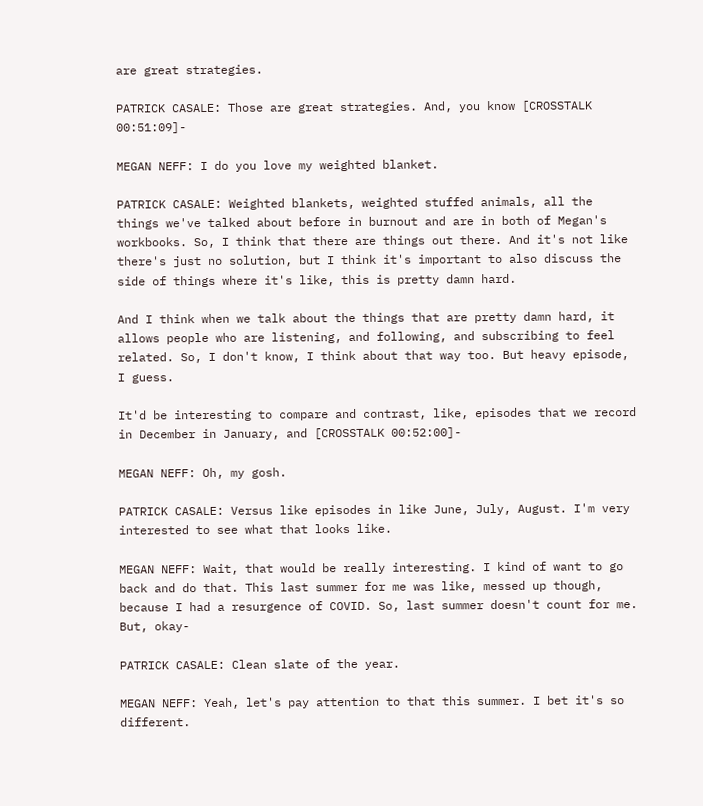are great strategies.

PATRICK CASALE: Those are great strategies. And, you know [CROSSTALK 00:51:09]-

MEGAN NEFF: I do you love my weighted blanket.

PATRICK CASALE: Weighted blankets, weighted stuffed animals, all the things we've talked about before in burnout and are in both of Megan's workbooks. So, I think that there are things out there. And it's not like there's just no solution, but I think it's important to also discuss the side of things where it's like, this is pretty damn hard.

And I think when we talk about the things that are pretty damn hard, it allows people who are listening, and following, and subscribing to feel related. So, I don't know, I think about that way too. But heavy episode, I guess.

It'd be interesting to compare and contrast, like, episodes that we record in December in January, and [CROSSTALK 00:52:00]-

MEGAN NEFF: Oh, my gosh.

PATRICK CASALE: Versus like episodes in like June, July, August. I'm very interested to see what that looks like.

MEGAN NEFF: Wait, that would be really interesting. I kind of want to go back and do that. This last summer for me was like, messed up though, because I had a resurgence of COVID. So, last summer doesn't count for me. But, okay-

PATRICK CASALE: Clean slate of the year.

MEGAN NEFF: Yeah, let's pay attention to that this summer. I bet it's so different.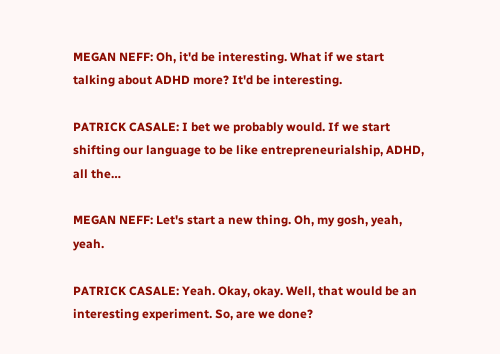MEGAN NEFF: Oh, it'd be interesting. What if we start talking about ADHD more? It'd be interesting.

PATRICK CASALE: I bet we probably would. If we start shifting our language to be like entrepreneurialship, ADHD, all the…

MEGAN NEFF: Let's start a new thing. Oh, my gosh, yeah, yeah.

PATRICK CASALE: Yeah. Okay, okay. Well, that would be an interesting experiment. So, are we done?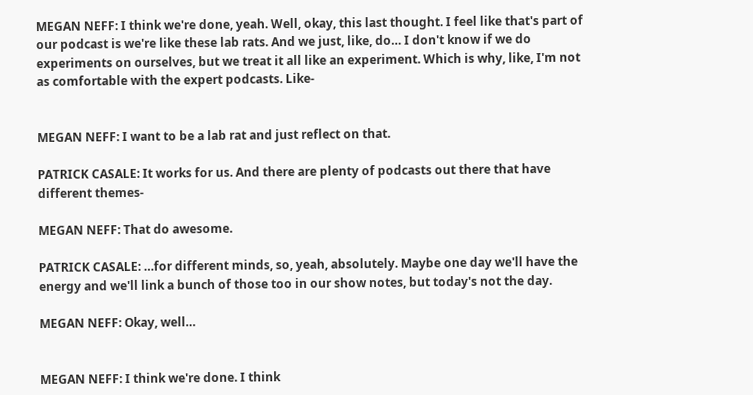MEGAN NEFF: I think we're done, yeah. Well, okay, this last thought. I feel like that's part of our podcast is we're like these lab rats. And we just, like, do… I don't know if we do experiments on ourselves, but we treat it all like an experiment. Which is why, like, I'm not as comfortable with the expert podcasts. Like-


MEGAN NEFF: I want to be a lab rat and just reflect on that.

PATRICK CASALE: It works for us. And there are plenty of podcasts out there that have different themes-

MEGAN NEFF: That do awesome.

PATRICK CASALE: …for different minds, so, yeah, absolutely. Maybe one day we'll have the energy and we'll link a bunch of those too in our show notes, but today's not the day.

MEGAN NEFF: Okay, well…


MEGAN NEFF: I think we're done. I think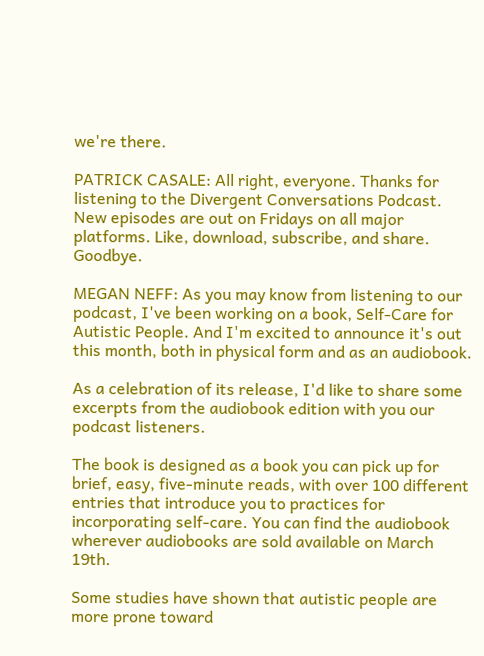we're there.

PATRICK CASALE: All right, everyone. Thanks for listening to the Divergent Conversations Podcast. New episodes are out on Fridays on all major platforms. Like, download, subscribe, and share. Goodbye.

MEGAN NEFF: As you may know from listening to our podcast, I've been working on a book, Self-Care for Autistic People. And I'm excited to announce it's out this month, both in physical form and as an audiobook.

As a celebration of its release, I'd like to share some excerpts from the audiobook edition with you our podcast listeners.

The book is designed as a book you can pick up for brief, easy, five-minute reads, with over 100 different entries that introduce you to practices for incorporating self-care. You can find the audiobook wherever audiobooks are sold available on March 19th.

Some studies have shown that autistic people are more prone toward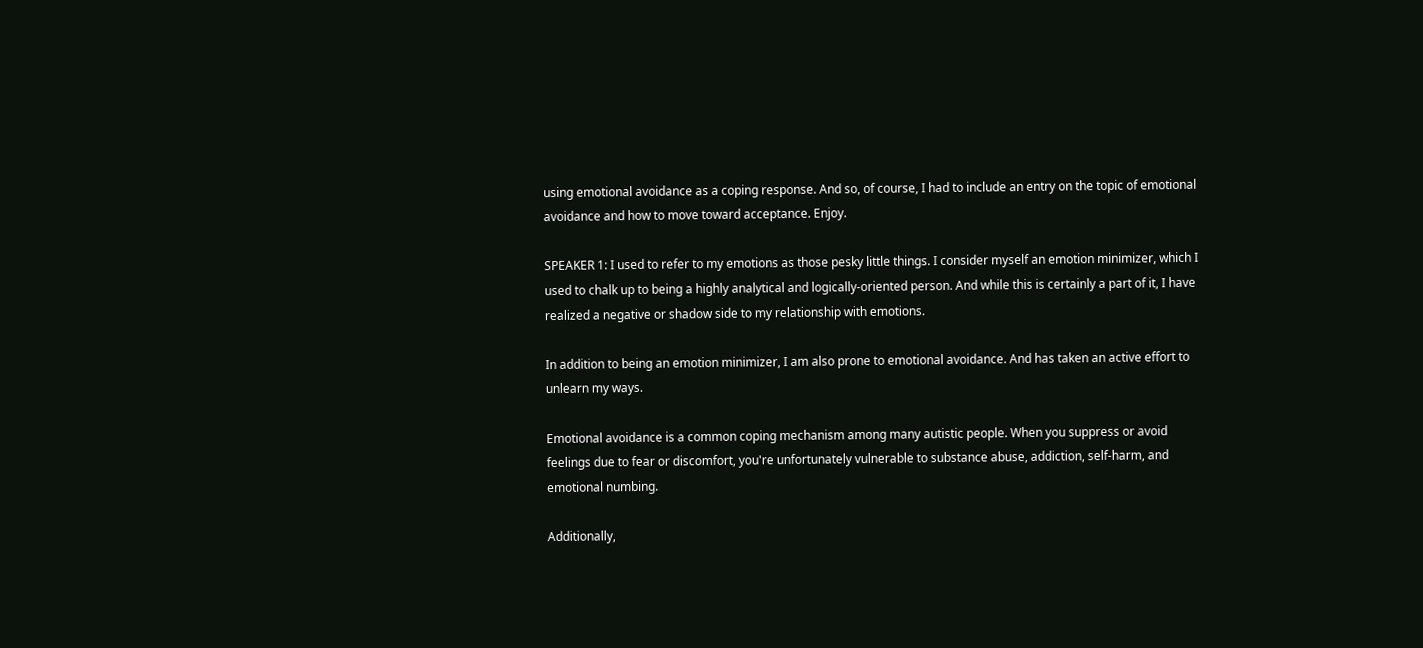using emotional avoidance as a coping response. And so, of course, I had to include an entry on the topic of emotional avoidance and how to move toward acceptance. Enjoy.

SPEAKER 1: I used to refer to my emotions as those pesky little things. I consider myself an emotion minimizer, which I used to chalk up to being a highly analytical and logically-oriented person. And while this is certainly a part of it, I have realized a negative or shadow side to my relationship with emotions.

In addition to being an emotion minimizer, I am also prone to emotional avoidance. And has taken an active effort to unlearn my ways.

Emotional avoidance is a common coping mechanism among many autistic people. When you suppress or avoid feelings due to fear or discomfort, you're unfortunately vulnerable to substance abuse, addiction, self-harm, and emotional numbing.

Additionally,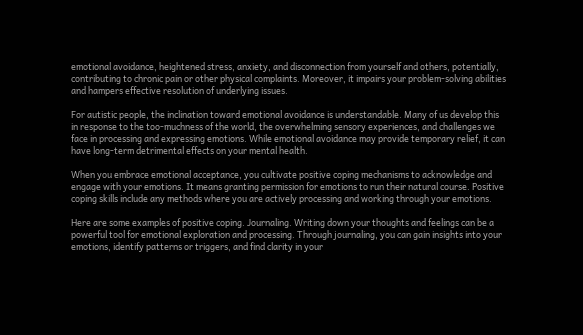emotional avoidance, heightened stress, anxiety, and disconnection from yourself and others, potentially, contributing to chronic pain or other physical complaints. Moreover, it impairs your problem-solving abilities and hampers effective resolution of underlying issues.

For autistic people, the inclination toward emotional avoidance is understandable. Many of us develop this in response to the too-muchness of the world, the overwhelming sensory experiences, and challenges we face in processing and expressing emotions. While emotional avoidance may provide temporary relief, it can have long-term detrimental effects on your mental health.

When you embrace emotional acceptance, you cultivate positive coping mechanisms to acknowledge and engage with your emotions. It means granting permission for emotions to run their natural course. Positive coping skills include any methods where you are actively processing and working through your emotions.

Here are some examples of positive coping. Journaling. Writing down your thoughts and feelings can be a powerful tool for emotional exploration and processing. Through journaling, you can gain insights into your emotions, identify patterns or triggers, and find clarity in your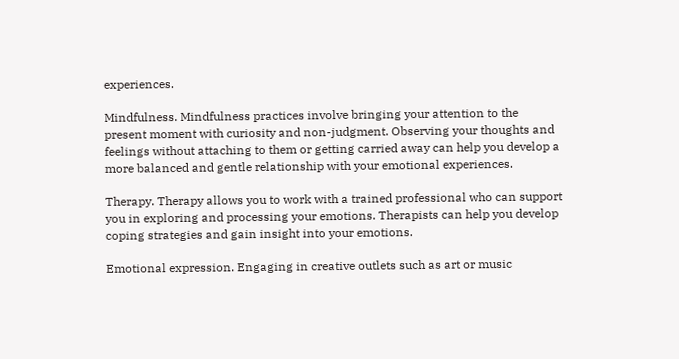experiences.

Mindfulness. Mindfulness practices involve bringing your attention to the present moment with curiosity and non-judgment. Observing your thoughts and feelings without attaching to them or getting carried away can help you develop a more balanced and gentle relationship with your emotional experiences.

Therapy. Therapy allows you to work with a trained professional who can support you in exploring and processing your emotions. Therapists can help you develop coping strategies and gain insight into your emotions.

Emotional expression. Engaging in creative outlets such as art or music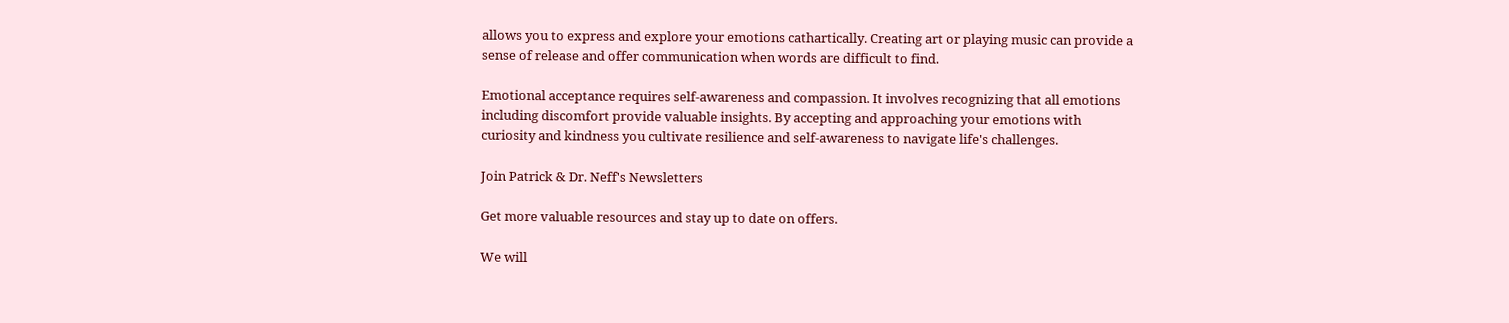allows you to express and explore your emotions cathartically. Creating art or playing music can provide a sense of release and offer communication when words are difficult to find.

Emotional acceptance requires self-awareness and compassion. It involves recognizing that all emotions including discomfort provide valuable insights. By accepting and approaching your emotions with curiosity and kindness you cultivate resilience and self-awareness to navigate life's challenges.

Join Patrick & Dr. Neff's Newsletters

Get more valuable resources and stay up to date on offers.

We will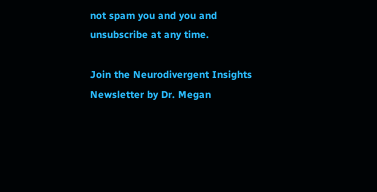not spam you and you and unsubscribe at any time.

Join the Neurodivergent Insights Newsletter by Dr. Megan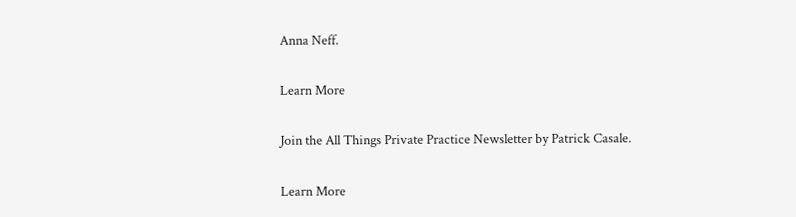Anna Neff.

Learn More

Join the All Things Private Practice Newsletter by Patrick Casale.

Learn More